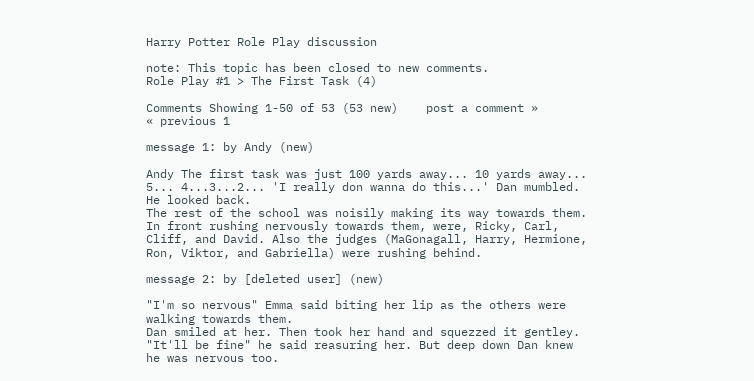Harry Potter Role Play discussion

note: This topic has been closed to new comments.
Role Play #1 > The First Task (4)

Comments Showing 1-50 of 53 (53 new)    post a comment »
« previous 1

message 1: by Andy (new)

Andy The first task was just 100 yards away... 10 yards away... 5... 4...3...2... 'I really don wanna do this...' Dan mumbled. He looked back.
The rest of the school was noisily making its way towards them. In front rushing nervously towards them, were, Ricky, Carl, Cliff, and David. Also the judges (MaGonagall, Harry, Hermione, Ron, Viktor, and Gabriella) were rushing behind.

message 2: by [deleted user] (new)

"I'm so nervous" Emma said biting her lip as the others were walking towards them.
Dan smiled at her. Then took her hand and squezzed it gentley. "It'll be fine" he said reasuring her. But deep down Dan knew he was nervous too.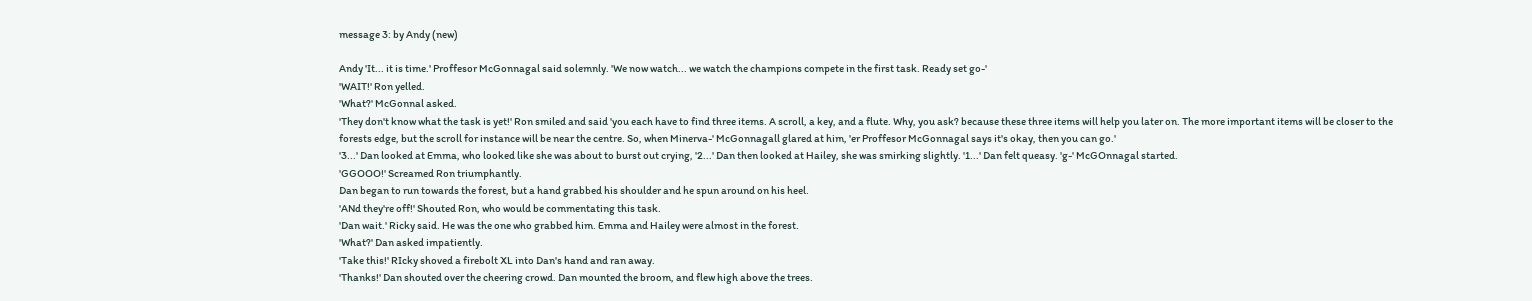message 3: by Andy (new)

Andy 'It... it is time.' Proffesor McGonnagal said solemnly. 'We now watch... we watch the champions compete in the first task. Ready set go-'
'WAIT!' Ron yelled.
'What?' McGonnal asked.
'They don't know what the task is yet!' Ron smiled and said 'you each have to find three items. A scroll, a key, and a flute. Why, you ask? because these three items will help you later on. The more important items will be closer to the forests edge, but the scroll for instance will be near the centre. So, when Minerva-' McGonnagall glared at him, 'er Proffesor McGonnagal says it's okay, then you can go.'
'3...' Dan looked at Emma, who looked like she was about to burst out crying, '2...' Dan then looked at Hailey, she was smirking slightly. '1...' Dan felt queasy. 'g-' McGOnnagal started.
'GGOOO!' Screamed Ron triumphantly.
Dan began to run towards the forest, but a hand grabbed his shoulder and he spun around on his heel.
'ANd they're off!' Shouted Ron, who would be commentating this task.
'Dan wait.' Ricky said. He was the one who grabbed him. Emma and Hailey were almost in the forest.
'What?' Dan asked impatiently.
'Take this!' RIcky shoved a firebolt XL into Dan's hand and ran away.
'Thanks!' Dan shouted over the cheering crowd. Dan mounted the broom, and flew high above the trees.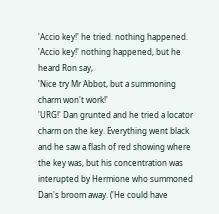'Accio key!' he tried. nothing happened. 'Accio key!' nothing happened, but he heard Ron say,
'Nice try Mr Abbot, but a summoning charm won't work!'
'URG!' Dan grunted and he tried a locator charm on the key. Everything went black and he saw a flash of red showing where the key was, but his concentration was interupted by Hermione who summoned Dan's broom away. ('He could have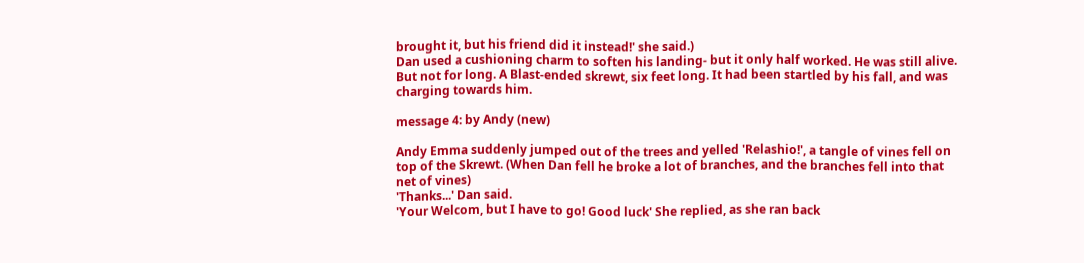brought it, but his friend did it instead!' she said.)
Dan used a cushioning charm to soften his landing- but it only half worked. He was still alive. But not for long. A Blast-ended skrewt, six feet long. It had been startled by his fall, and was charging towards him.

message 4: by Andy (new)

Andy Emma suddenly jumped out of the trees and yelled 'Relashio!', a tangle of vines fell on top of the Skrewt. (When Dan fell he broke a lot of branches, and the branches fell into that net of vines)
'Thanks...' Dan said.
'Your Welcom, but I have to go! Good luck' She replied, as she ran back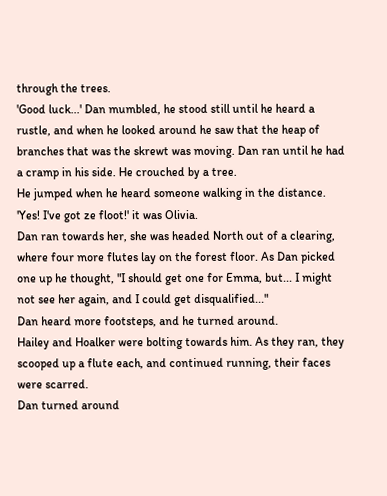through the trees.
'Good luck...' Dan mumbled, he stood still until he heard a rustle, and when he looked around he saw that the heap of branches that was the skrewt was moving. Dan ran until he had a cramp in his side. He crouched by a tree.
He jumped when he heard someone walking in the distance. 'Yes! I've got ze floot!' it was Olivia.
Dan ran towards her, she was headed North out of a clearing, where four more flutes lay on the forest floor. As Dan picked one up he thought, "I should get one for Emma, but... I might not see her again, and I could get disqualified..."
Dan heard more footsteps, and he turned around.
Hailey and Hoalker were bolting towards him. As they ran, they scooped up a flute each, and continued running, their faces were scarred.
Dan turned around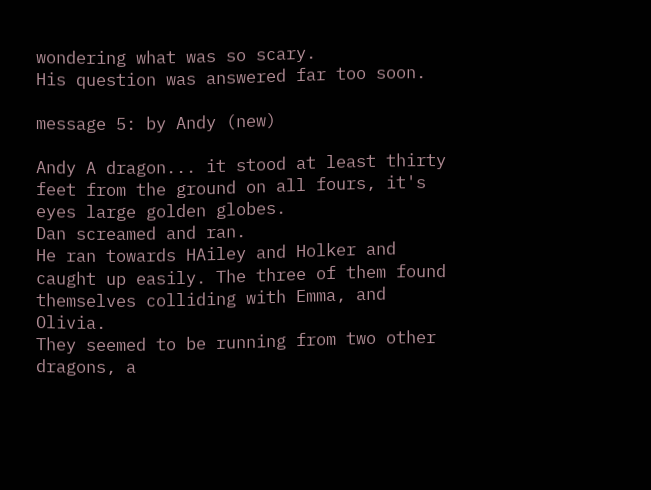wondering what was so scary.
His question was answered far too soon.

message 5: by Andy (new)

Andy A dragon... it stood at least thirty feet from the ground on all fours, it's eyes large golden globes.
Dan screamed and ran.
He ran towards HAiley and Holker and caught up easily. The three of them found themselves colliding with Emma, and Olivia.
They seemed to be running from two other dragons, a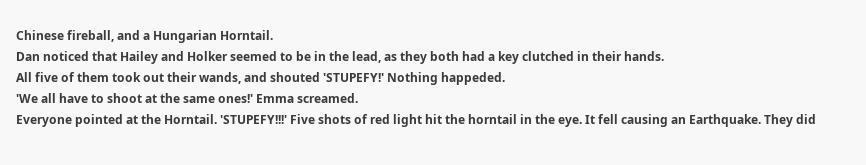Chinese fireball, and a Hungarian Horntail.
Dan noticed that Hailey and Holker seemed to be in the lead, as they both had a key clutched in their hands.
All five of them took out their wands, and shouted 'STUPEFY!' Nothing happeded.
'We all have to shoot at the same ones!' Emma screamed.
Everyone pointed at the Horntail. 'STUPEFY!!!' Five shots of red light hit the horntail in the eye. It fell causing an Earthquake. They did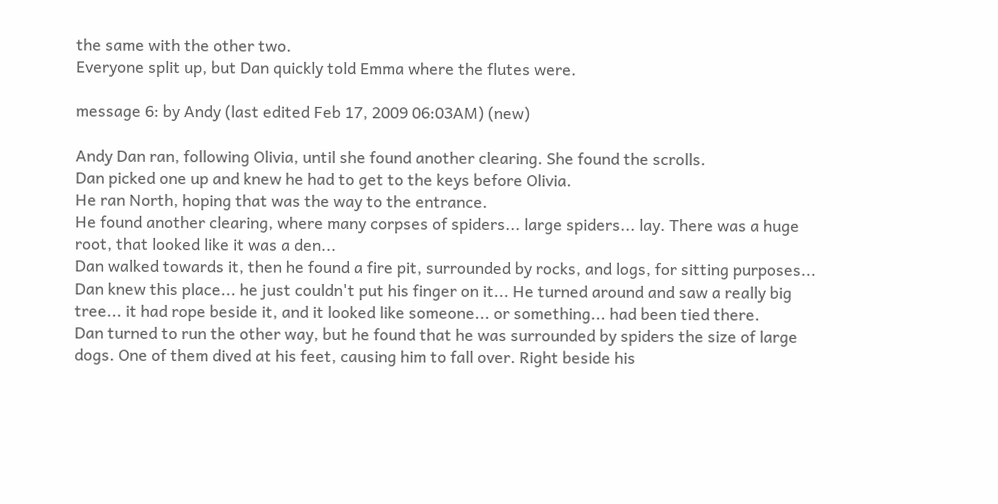the same with the other two.
Everyone split up, but Dan quickly told Emma where the flutes were.

message 6: by Andy (last edited Feb 17, 2009 06:03AM) (new)

Andy Dan ran, following Olivia, until she found another clearing. She found the scrolls.
Dan picked one up and knew he had to get to the keys before Olivia.
He ran North, hoping that was the way to the entrance.
He found another clearing, where many corpses of spiders... large spiders... lay. There was a huge root, that looked like it was a den...
Dan walked towards it, then he found a fire pit, surrounded by rocks, and logs, for sitting purposes... Dan knew this place... he just couldn't put his finger on it... He turned around and saw a really big tree... it had rope beside it, and it looked like someone... or something... had been tied there.
Dan turned to run the other way, but he found that he was surrounded by spiders the size of large dogs. One of them dived at his feet, causing him to fall over. Right beside his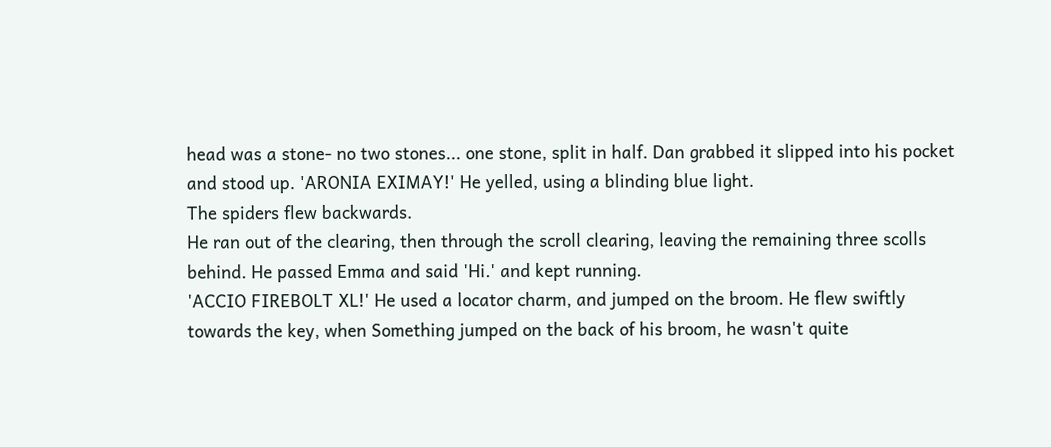head was a stone- no two stones... one stone, split in half. Dan grabbed it slipped into his pocket and stood up. 'ARONIA EXIMAY!' He yelled, using a blinding blue light.
The spiders flew backwards.
He ran out of the clearing, then through the scroll clearing, leaving the remaining three scolls behind. He passed Emma and said 'Hi.' and kept running.
'ACCIO FIREBOLT XL!' He used a locator charm, and jumped on the broom. He flew swiftly towards the key, when Something jumped on the back of his broom, he wasn't quite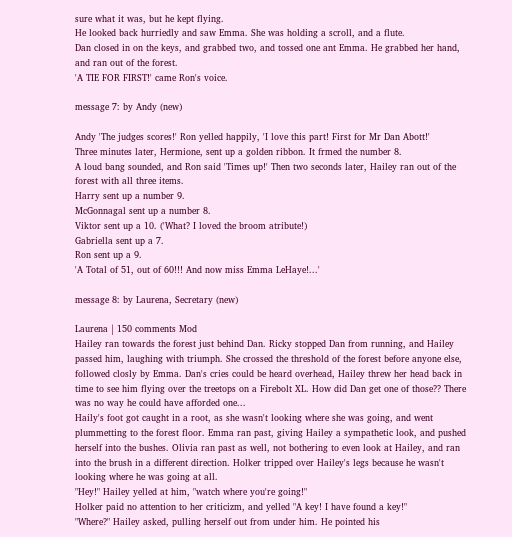sure what it was, but he kept flying.
He looked back hurriedly and saw Emma. She was holding a scroll, and a flute.
Dan closed in on the keys, and grabbed two, and tossed one ant Emma. He grabbed her hand, and ran out of the forest.
'A TIE FOR FIRST!' came Ron's voice.

message 7: by Andy (new)

Andy 'The judges scores!' Ron yelled happily, 'I love this part! First for Mr Dan Abott!'
Three minutes later, Hermione, sent up a golden ribbon. It frmed the number 8.
A loud bang sounded, and Ron said 'Times up!' Then two seconds later, Hailey ran out of the forest with all three items.
Harry sent up a number 9.
McGonnagal sent up a number 8.
Viktor sent up a 10. ('What? I loved the broom atribute!)
Gabriella sent up a 7.
Ron sent up a 9.
'A Total of 51, out of 60!!! And now miss Emma LeHaye!...'

message 8: by Laurena, Secretary (new)

Laurena | 150 comments Mod
Hailey ran towards the forest just behind Dan. Ricky stopped Dan from running, and Hailey passed him, laughing with triumph. She crossed the threshold of the forest before anyone else, followed closly by Emma. Dan's cries could be heard overhead, Hailey threw her head back in time to see him flying over the treetops on a Firebolt XL. How did Dan get one of those?? There was no way he could have afforded one...
Haily's foot got caught in a root, as she wasn't looking where she was going, and went plummetting to the forest floor. Emma ran past, giving Hailey a sympathetic look, and pushed herself into the bushes. Olivia ran past as well, not bothering to even look at Hailey, and ran into the brush in a different direction. Holker tripped over Hailey's legs because he wasn't looking where he was going at all.
"Hey!" Hailey yelled at him, "watch where you're going!"
Holker paid no attention to her criticizm, and yelled "A key! I have found a key!"
"Where?" Hailey asked, pulling herself out from under him. He pointed his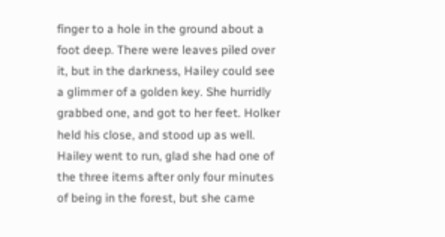finger to a hole in the ground about a foot deep. There were leaves piled over it, but in the darkness, Hailey could see a glimmer of a golden key. She hurridly grabbed one, and got to her feet. Holker held his close, and stood up as well. Hailey went to run, glad she had one of the three items after only four minutes of being in the forest, but she came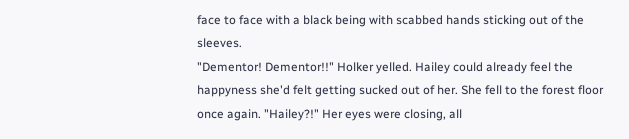face to face with a black being with scabbed hands sticking out of the sleeves.
"Dementor! Dementor!!" Holker yelled. Hailey could already feel the happyness she'd felt getting sucked out of her. She fell to the forest floor once again. "Hailey?!" Her eyes were closing, all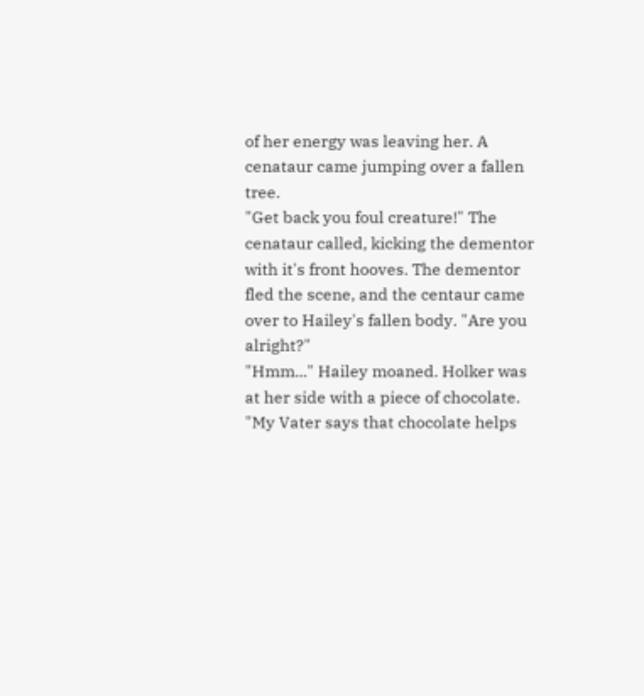of her energy was leaving her. A cenataur came jumping over a fallen tree.
"Get back you foul creature!" The cenataur called, kicking the dementor with it's front hooves. The dementor fled the scene, and the centaur came over to Hailey's fallen body. "Are you alright?"
"Hmm..." Hailey moaned. Holker was at her side with a piece of chocolate.
"My Vater says that chocolate helps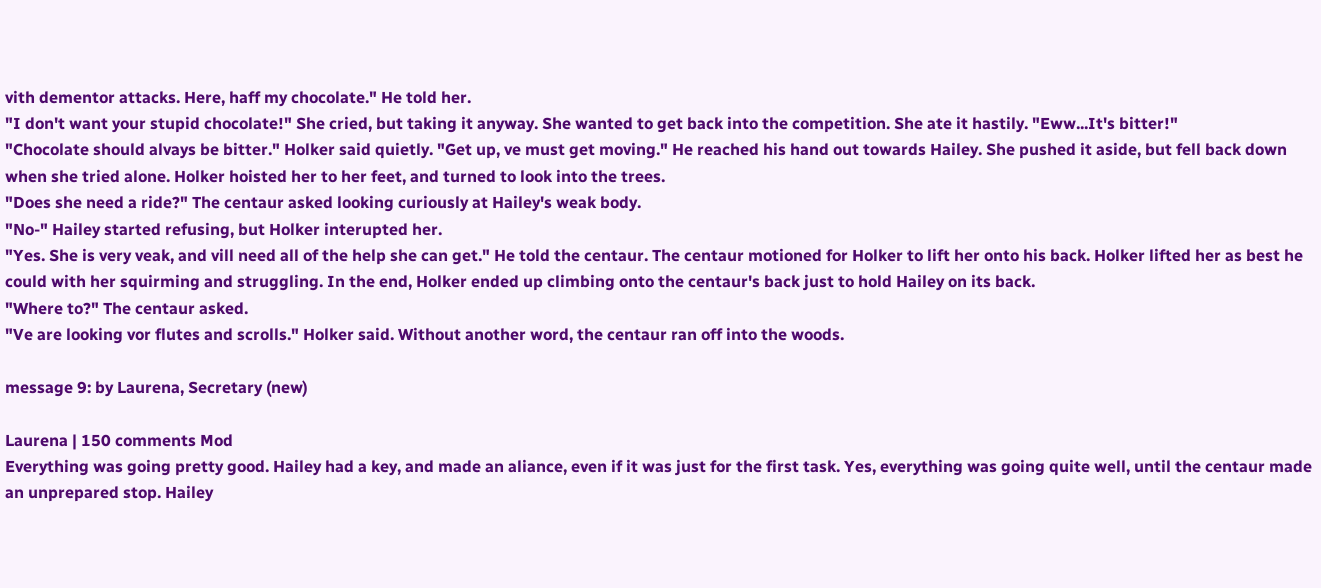vith dementor attacks. Here, haff my chocolate." He told her.
"I don't want your stupid chocolate!" She cried, but taking it anyway. She wanted to get back into the competition. She ate it hastily. "Eww...It's bitter!"
"Chocolate should alvays be bitter." Holker said quietly. "Get up, ve must get moving." He reached his hand out towards Hailey. She pushed it aside, but fell back down when she tried alone. Holker hoisted her to her feet, and turned to look into the trees.
"Does she need a ride?" The centaur asked looking curiously at Hailey's weak body.
"No-" Hailey started refusing, but Holker interupted her.
"Yes. She is very veak, and vill need all of the help she can get." He told the centaur. The centaur motioned for Holker to lift her onto his back. Holker lifted her as best he could with her squirming and struggling. In the end, Holker ended up climbing onto the centaur's back just to hold Hailey on its back.
"Where to?" The centaur asked.
"Ve are looking vor flutes and scrolls." Holker said. Without another word, the centaur ran off into the woods.

message 9: by Laurena, Secretary (new)

Laurena | 150 comments Mod
Everything was going pretty good. Hailey had a key, and made an aliance, even if it was just for the first task. Yes, everything was going quite well, until the centaur made an unprepared stop. Hailey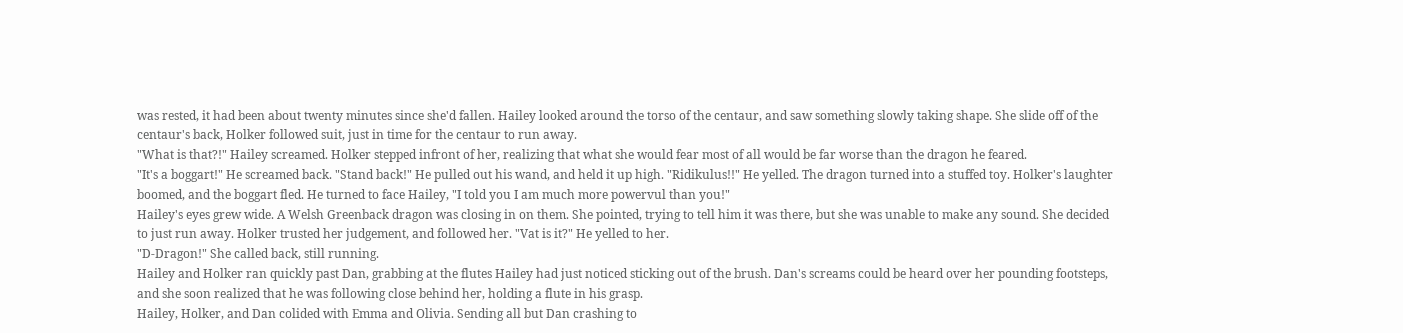was rested, it had been about twenty minutes since she'd fallen. Hailey looked around the torso of the centaur, and saw something slowly taking shape. She slide off of the centaur's back, Holker followed suit, just in time for the centaur to run away.
"What is that?!" Hailey screamed. Holker stepped infront of her, realizing that what she would fear most of all would be far worse than the dragon he feared.
"It's a boggart!" He screamed back. "Stand back!" He pulled out his wand, and held it up high. "Ridikulus!!" He yelled. The dragon turned into a stuffed toy. Holker's laughter boomed, and the boggart fled. He turned to face Hailey, "I told you I am much more powervul than you!"
Hailey's eyes grew wide. A Welsh Greenback dragon was closing in on them. She pointed, trying to tell him it was there, but she was unable to make any sound. She decided to just run away. Holker trusted her judgement, and followed her. "Vat is it?" He yelled to her.
"D-Dragon!" She called back, still running.
Hailey and Holker ran quickly past Dan, grabbing at the flutes Hailey had just noticed sticking out of the brush. Dan's screams could be heard over her pounding footsteps, and she soon realized that he was following close behind her, holding a flute in his grasp.
Hailey, Holker, and Dan colided with Emma and Olivia. Sending all but Dan crashing to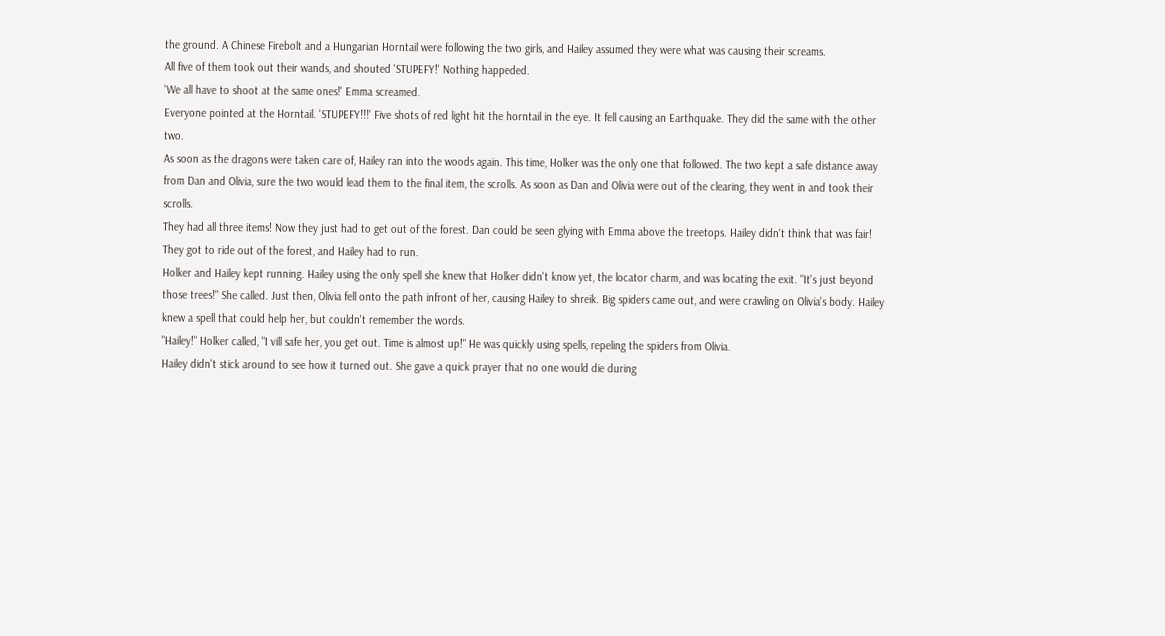the ground. A Chinese Firebolt and a Hungarian Horntail were following the two girls, and Hailey assumed they were what was causing their screams.
All five of them took out their wands, and shouted 'STUPEFY!' Nothing happeded.
'We all have to shoot at the same ones!' Emma screamed.
Everyone pointed at the Horntail. 'STUPEFY!!!' Five shots of red light hit the horntail in the eye. It fell causing an Earthquake. They did the same with the other two.
As soon as the dragons were taken care of, Hailey ran into the woods again. This time, Holker was the only one that followed. The two kept a safe distance away from Dan and Olivia, sure the two would lead them to the final item, the scrolls. As soon as Dan and Olivia were out of the clearing, they went in and took their scrolls.
They had all three items! Now they just had to get out of the forest. Dan could be seen glying with Emma above the treetops. Hailey didn't think that was fair! They got to ride out of the forest, and Hailey had to run.
Holker and Hailey kept running. Hailey using the only spell she knew that Holker didn't know yet, the locator charm, and was locating the exit. "It's just beyond those trees!" She called. Just then, Olivia fell onto the path infront of her, causing Hailey to shreik. Big spiders came out, and were crawling on Olivia's body. Hailey knew a spell that could help her, but couldn't remember the words.
"Hailey!" Holker called, "I vill safe her, you get out. Time is almost up!" He was quickly using spells, repeling the spiders from Olivia.
Hailey didn't stick around to see how it turned out. She gave a quick prayer that no one would die during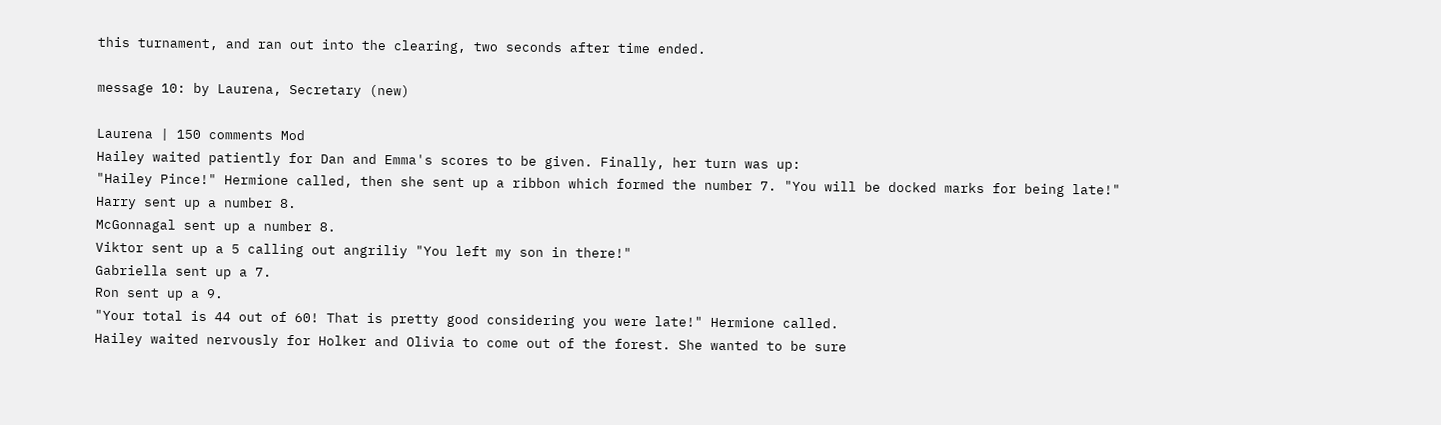this turnament, and ran out into the clearing, two seconds after time ended.

message 10: by Laurena, Secretary (new)

Laurena | 150 comments Mod
Hailey waited patiently for Dan and Emma's scores to be given. Finally, her turn was up:
"Hailey Pince!" Hermione called, then she sent up a ribbon which formed the number 7. "You will be docked marks for being late!"
Harry sent up a number 8.
McGonnagal sent up a number 8.
Viktor sent up a 5 calling out angriliy "You left my son in there!"
Gabriella sent up a 7.
Ron sent up a 9.
"Your total is 44 out of 60! That is pretty good considering you were late!" Hermione called.
Hailey waited nervously for Holker and Olivia to come out of the forest. She wanted to be sure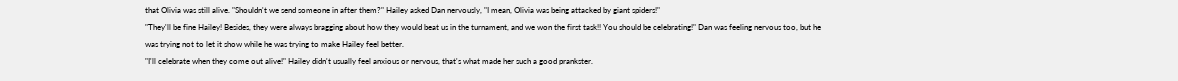that Olivia was still alive. "Shouldn't we send someone in after them?" Hailey asked Dan nervously, "I mean, Olivia was being attacked by giant spiders!"
"They'll be fine Hailey! Besides, they were always bragging about how they would beat us in the turnament, and we won the first task!! You should be celebrating!" Dan was feeling nervous too, but he was trying not to let it show while he was trying to make Hailey feel better.
"I'll celebrate when they come out alive!" Hailey didn't usually feel anxious or nervous, that's what made her such a good prankster.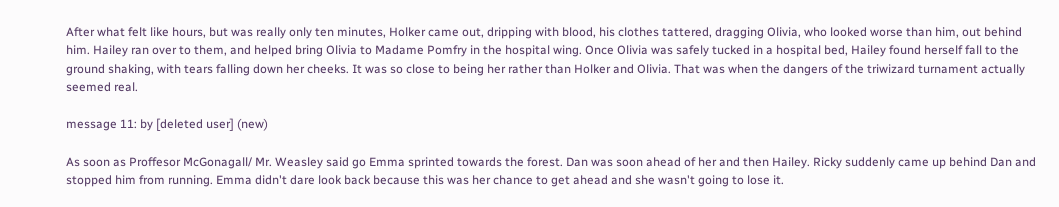After what felt like hours, but was really only ten minutes, Holker came out, dripping with blood, his clothes tattered, dragging Olivia, who looked worse than him, out behind him. Hailey ran over to them, and helped bring Olivia to Madame Pomfry in the hospital wing. Once Olivia was safely tucked in a hospital bed, Hailey found herself fall to the ground shaking, with tears falling down her cheeks. It was so close to being her rather than Holker and Olivia. That was when the dangers of the triwizard turnament actually seemed real.

message 11: by [deleted user] (new)

As soon as Proffesor McGonagall/ Mr. Weasley said go Emma sprinted towards the forest. Dan was soon ahead of her and then Hailey. Ricky suddenly came up behind Dan and stopped him from running. Emma didn't dare look back because this was her chance to get ahead and she wasn't going to lose it.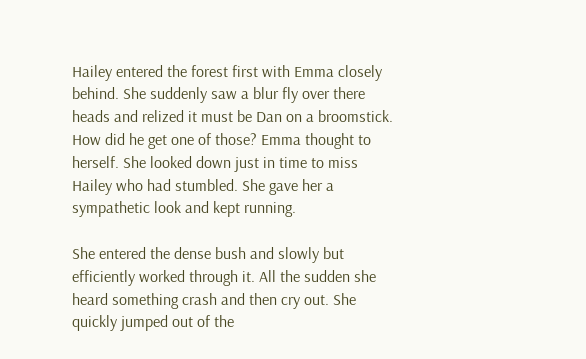Hailey entered the forest first with Emma closely behind. She suddenly saw a blur fly over there heads and relized it must be Dan on a broomstick. How did he get one of those? Emma thought to herself. She looked down just in time to miss Hailey who had stumbled. She gave her a sympathetic look and kept running.

She entered the dense bush and slowly but efficiently worked through it. All the sudden she heard something crash and then cry out. She quickly jumped out of the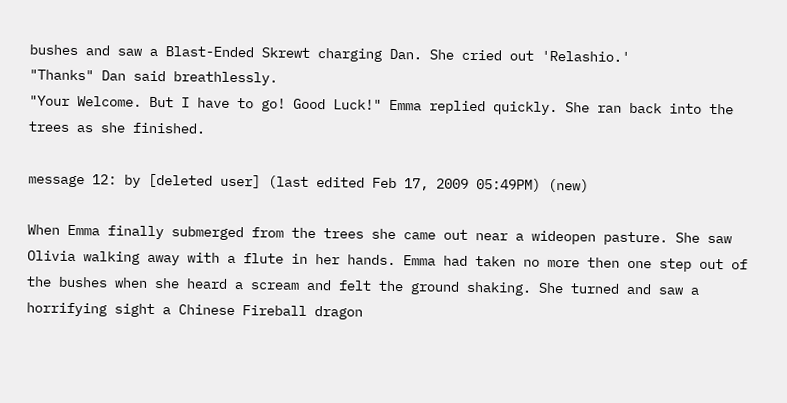bushes and saw a Blast-Ended Skrewt charging Dan. She cried out 'Relashio.'
"Thanks" Dan said breathlessly.
"Your Welcome. But I have to go! Good Luck!" Emma replied quickly. She ran back into the trees as she finished.

message 12: by [deleted user] (last edited Feb 17, 2009 05:49PM) (new)

When Emma finally submerged from the trees she came out near a wideopen pasture. She saw Olivia walking away with a flute in her hands. Emma had taken no more then one step out of the bushes when she heard a scream and felt the ground shaking. She turned and saw a horrifying sight a Chinese Fireball dragon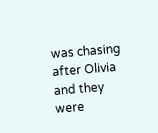was chasing after Olivia and they were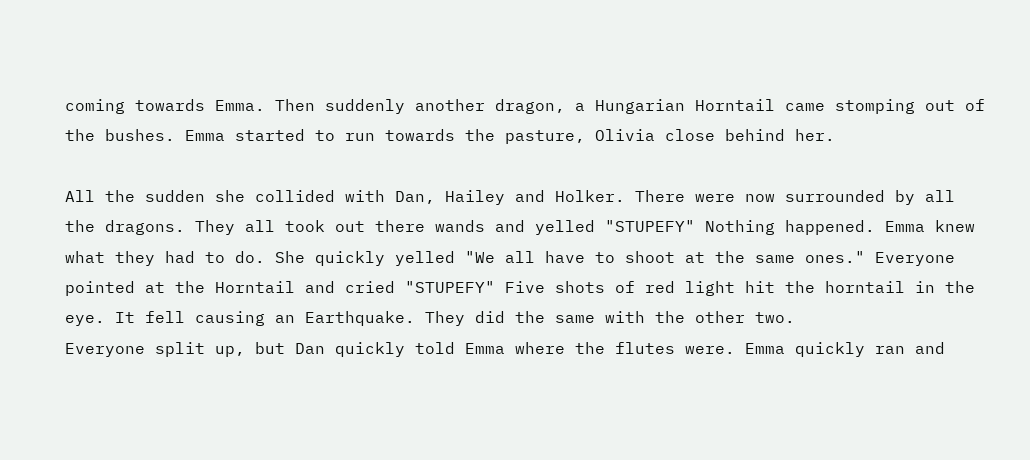coming towards Emma. Then suddenly another dragon, a Hungarian Horntail came stomping out of the bushes. Emma started to run towards the pasture, Olivia close behind her.

All the sudden she collided with Dan, Hailey and Holker. There were now surrounded by all the dragons. They all took out there wands and yelled "STUPEFY" Nothing happened. Emma knew what they had to do. She quickly yelled "We all have to shoot at the same ones." Everyone pointed at the Horntail and cried "STUPEFY" Five shots of red light hit the horntail in the eye. It fell causing an Earthquake. They did the same with the other two.
Everyone split up, but Dan quickly told Emma where the flutes were. Emma quickly ran and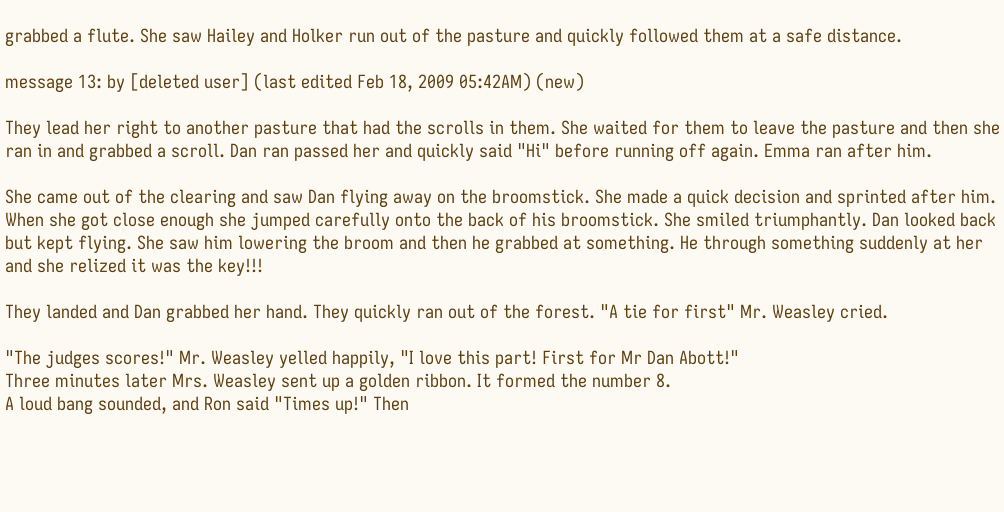grabbed a flute. She saw Hailey and Holker run out of the pasture and quickly followed them at a safe distance.

message 13: by [deleted user] (last edited Feb 18, 2009 05:42AM) (new)

They lead her right to another pasture that had the scrolls in them. She waited for them to leave the pasture and then she ran in and grabbed a scroll. Dan ran passed her and quickly said "Hi" before running off again. Emma ran after him.

She came out of the clearing and saw Dan flying away on the broomstick. She made a quick decision and sprinted after him. When she got close enough she jumped carefully onto the back of his broomstick. She smiled triumphantly. Dan looked back but kept flying. She saw him lowering the broom and then he grabbed at something. He through something suddenly at her and she relized it was the key!!!

They landed and Dan grabbed her hand. They quickly ran out of the forest. "A tie for first" Mr. Weasley cried.

"The judges scores!" Mr. Weasley yelled happily, "I love this part! First for Mr Dan Abott!"
Three minutes later Mrs. Weasley sent up a golden ribbon. It formed the number 8.
A loud bang sounded, and Ron said "Times up!" Then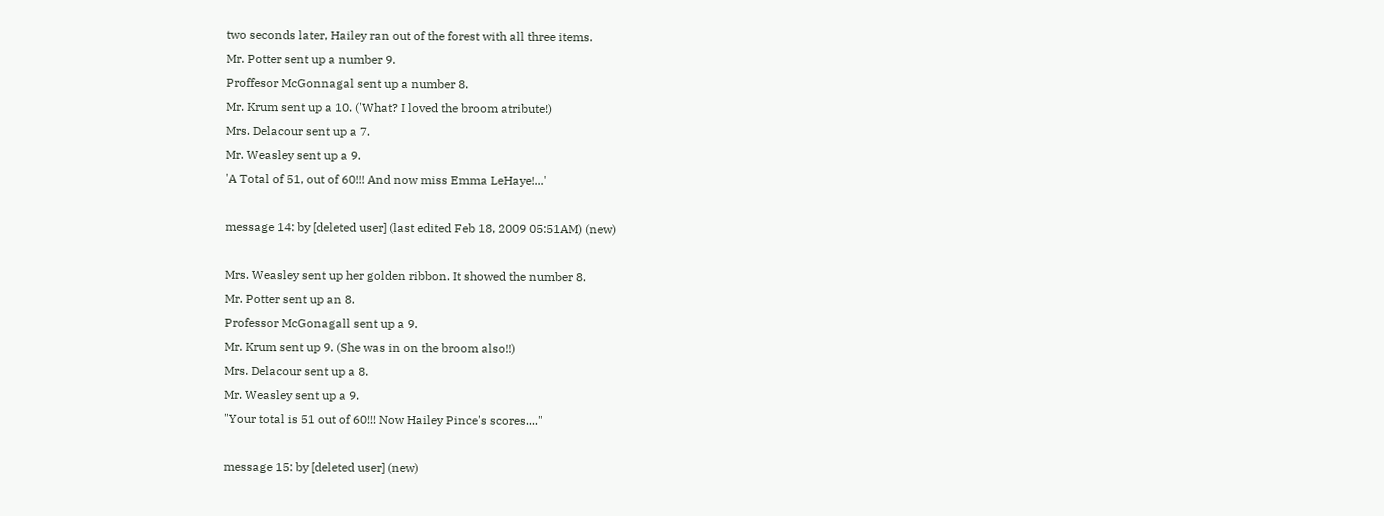two seconds later, Hailey ran out of the forest with all three items.
Mr. Potter sent up a number 9.
Proffesor McGonnagal sent up a number 8.
Mr. Krum sent up a 10. ('What? I loved the broom atribute!)
Mrs. Delacour sent up a 7.
Mr. Weasley sent up a 9.
'A Total of 51, out of 60!!! And now miss Emma LeHaye!...'

message 14: by [deleted user] (last edited Feb 18, 2009 05:51AM) (new)

Mrs. Weasley sent up her golden ribbon. It showed the number 8.
Mr. Potter sent up an 8.
Professor McGonagall sent up a 9.
Mr. Krum sent up 9. (She was in on the broom also!!)
Mrs. Delacour sent up a 8.
Mr. Weasley sent up a 9.
"Your total is 51 out of 60!!! Now Hailey Pince's scores...."

message 15: by [deleted user] (new)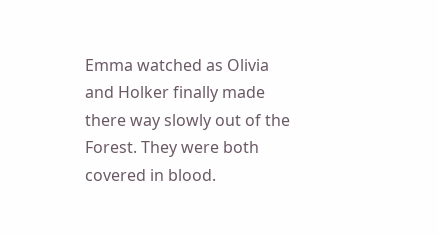Emma watched as Olivia and Holker finally made there way slowly out of the Forest. They were both covered in blood.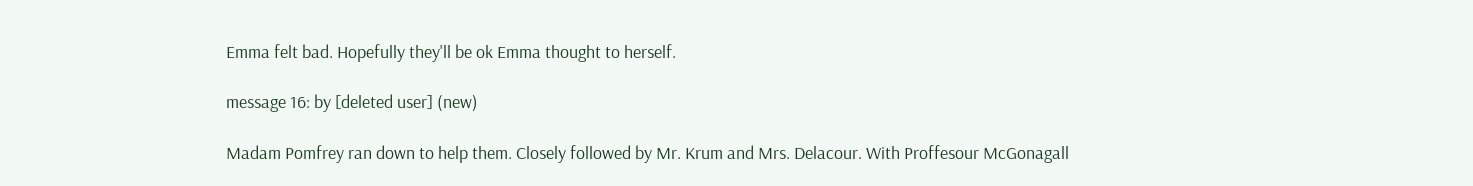Emma felt bad. Hopefully they'll be ok Emma thought to herself.

message 16: by [deleted user] (new)

Madam Pomfrey ran down to help them. Closely followed by Mr. Krum and Mrs. Delacour. With Proffesour McGonagall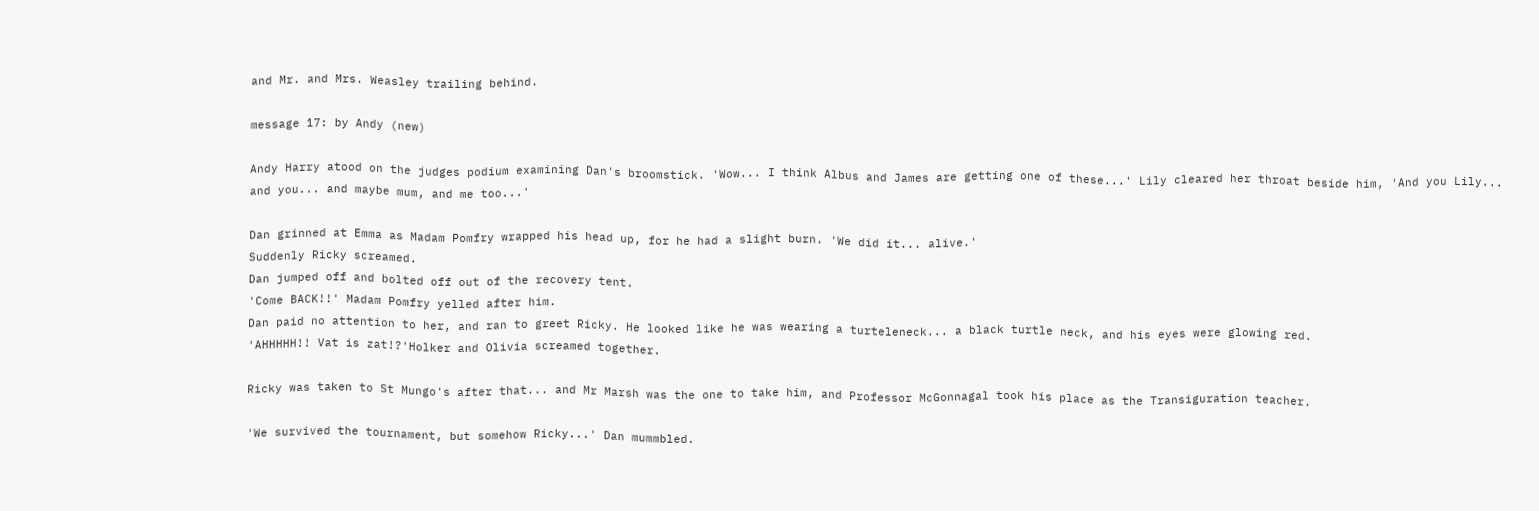and Mr. and Mrs. Weasley trailing behind.

message 17: by Andy (new)

Andy Harry atood on the judges podium examining Dan's broomstick. 'Wow... I think Albus and James are getting one of these...' Lily cleared her throat beside him, 'And you Lily... and you... and maybe mum, and me too...'

Dan grinned at Emma as Madam Pomfry wrapped his head up, for he had a slight burn. 'We did it... alive.'
Suddenly Ricky screamed.
Dan jumped off and bolted off out of the recovery tent.
'Come BACK!!' Madam Pomfry yelled after him.
Dan paid no attention to her, and ran to greet Ricky. He looked like he was wearing a turteleneck... a black turtle neck, and his eyes were glowing red.
'AHHHHH!! Vat is zat!?'Holker and Olivia screamed together.

Ricky was taken to St Mungo's after that... and Mr Marsh was the one to take him, and Professor McGonnagal took his place as the Transiguration teacher.

'We survived the tournament, but somehow Ricky...' Dan mummbled.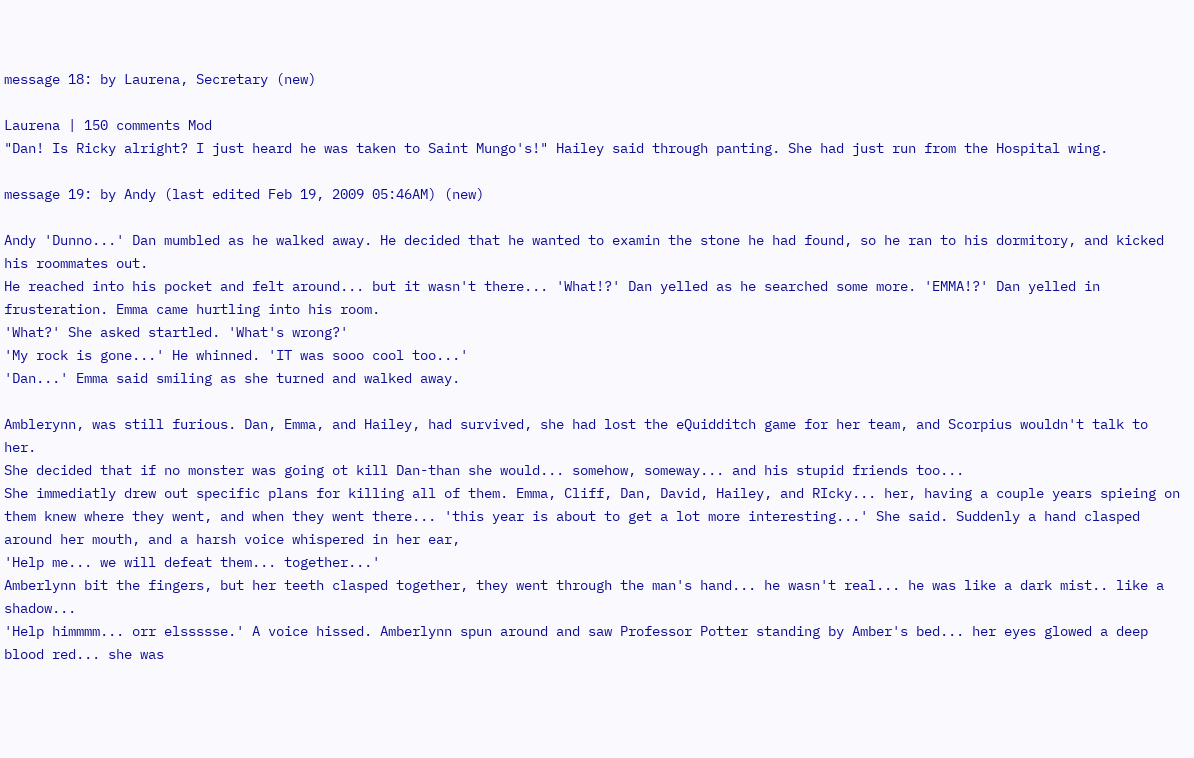message 18: by Laurena, Secretary (new)

Laurena | 150 comments Mod
"Dan! Is Ricky alright? I just heard he was taken to Saint Mungo's!" Hailey said through panting. She had just run from the Hospital wing.

message 19: by Andy (last edited Feb 19, 2009 05:46AM) (new)

Andy 'Dunno...' Dan mumbled as he walked away. He decided that he wanted to examin the stone he had found, so he ran to his dormitory, and kicked his roommates out.
He reached into his pocket and felt around... but it wasn't there... 'What!?' Dan yelled as he searched some more. 'EMMA!?' Dan yelled in frusteration. Emma came hurtling into his room.
'What?' She asked startled. 'What's wrong?'
'My rock is gone...' He whinned. 'IT was sooo cool too...'
'Dan...' Emma said smiling as she turned and walked away.

Amblerynn, was still furious. Dan, Emma, and Hailey, had survived, she had lost the eQuidditch game for her team, and Scorpius wouldn't talk to her.
She decided that if no monster was going ot kill Dan-than she would... somehow, someway... and his stupid friends too...
She immediatly drew out specific plans for killing all of them. Emma, Cliff, Dan, David, Hailey, and RIcky... her, having a couple years spieing on them knew where they went, and when they went there... 'this year is about to get a lot more interesting...' She said. Suddenly a hand clasped around her mouth, and a harsh voice whispered in her ear,
'Help me... we will defeat them... together...'
Amberlynn bit the fingers, but her teeth clasped together, they went through the man's hand... he wasn't real... he was like a dark mist.. like a shadow...
'Help himmmm... orr elssssse.' A voice hissed. Amberlynn spun around and saw Professor Potter standing by Amber's bed... her eyes glowed a deep blood red... she was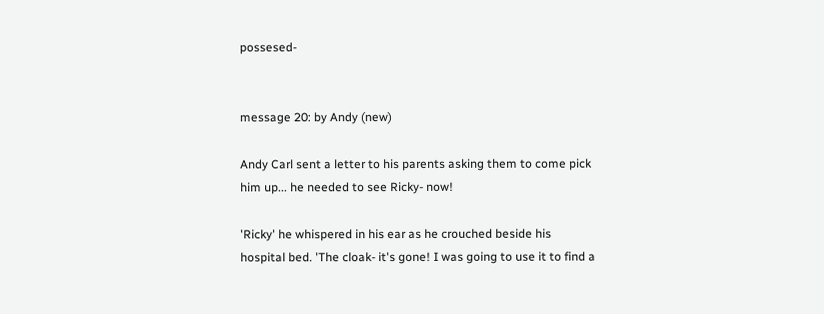possesed-


message 20: by Andy (new)

Andy Carl sent a letter to his parents asking them to come pick him up... he needed to see Ricky- now!

'Ricky' he whispered in his ear as he crouched beside his hospital bed. 'The cloak- it's gone! I was going to use it to find a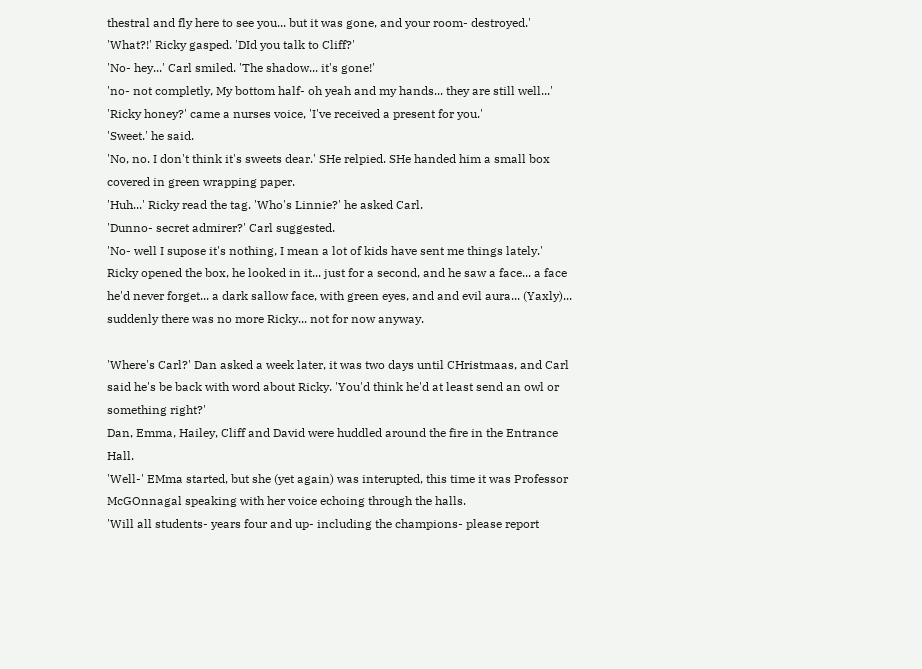thestral and fly here to see you... but it was gone, and your room- destroyed.'
'What?!' Ricky gasped. 'DId you talk to Cliff?'
'No- hey...' Carl smiled. 'The shadow... it's gone!'
'no- not completly, My bottom half- oh yeah and my hands... they are still well...'
'Ricky honey?' came a nurses voice, 'I've received a present for you.'
'Sweet.' he said.
'No, no. I don't think it's sweets dear.' SHe relpied. SHe handed him a small box covered in green wrapping paper.
'Huh...' Ricky read the tag. 'Who's Linnie?' he asked Carl.
'Dunno- secret admirer?' Carl suggested.
'No- well I supose it's nothing, I mean a lot of kids have sent me things lately.'
Ricky opened the box, he looked in it... just for a second, and he saw a face... a face he'd never forget... a dark sallow face, with green eyes, and and evil aura... (Yaxly)... suddenly there was no more Ricky... not for now anyway.

'Where's Carl?' Dan asked a week later, it was two days until CHristmaas, and Carl said he's be back with word about Ricky. 'You'd think he'd at least send an owl or something right?'
Dan, Emma, Hailey, Cliff and David were huddled around the fire in the Entrance Hall.
'Well-' EMma started, but she (yet again) was interupted, this time it was Professor McGOnnagal speaking with her voice echoing through the halls.
'Will all students- years four and up- including the champions- please report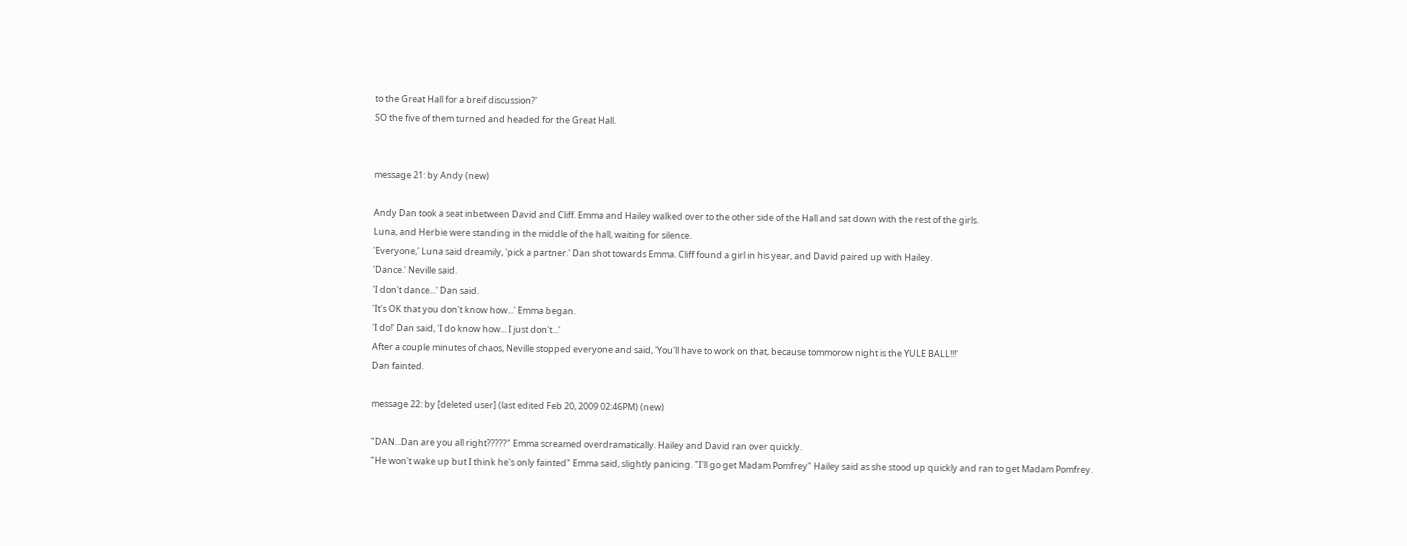to the Great Hall for a breif discussion?'
SO the five of them turned and headed for the Great Hall.


message 21: by Andy (new)

Andy Dan took a seat inbetween David and Cliff. Emma and Hailey walked over to the other side of the Hall and sat down with the rest of the girls.
Luna, and Herbie were standing in the middle of the hall, waiting for silence.
'Everyone,' Luna said dreamily, 'pick a partner.' Dan shot towards Emma. Cliff found a girl in his year, and David paired up with Hailey.
'Dance.' Neville said.
'I don't dance...' Dan said.
'It's OK that you don't know how...' Emma began.
'I do!' Dan said, 'I do know how... I just don't...'
After a couple minutes of chaos, Neville stopped everyone and said, 'You'll have to work on that, because tommorow night is the YULE BALL!!!'
Dan fainted.

message 22: by [deleted user] (last edited Feb 20, 2009 02:46PM) (new)

"DAN...Dan are you all right?????" Emma screamed overdramatically. Hailey and David ran over quickly.
"He won't wake up but I think he's only fainted" Emma said, slightly panicing. "I'll go get Madam Pomfrey" Hailey said as she stood up quickly and ran to get Madam Pomfrey.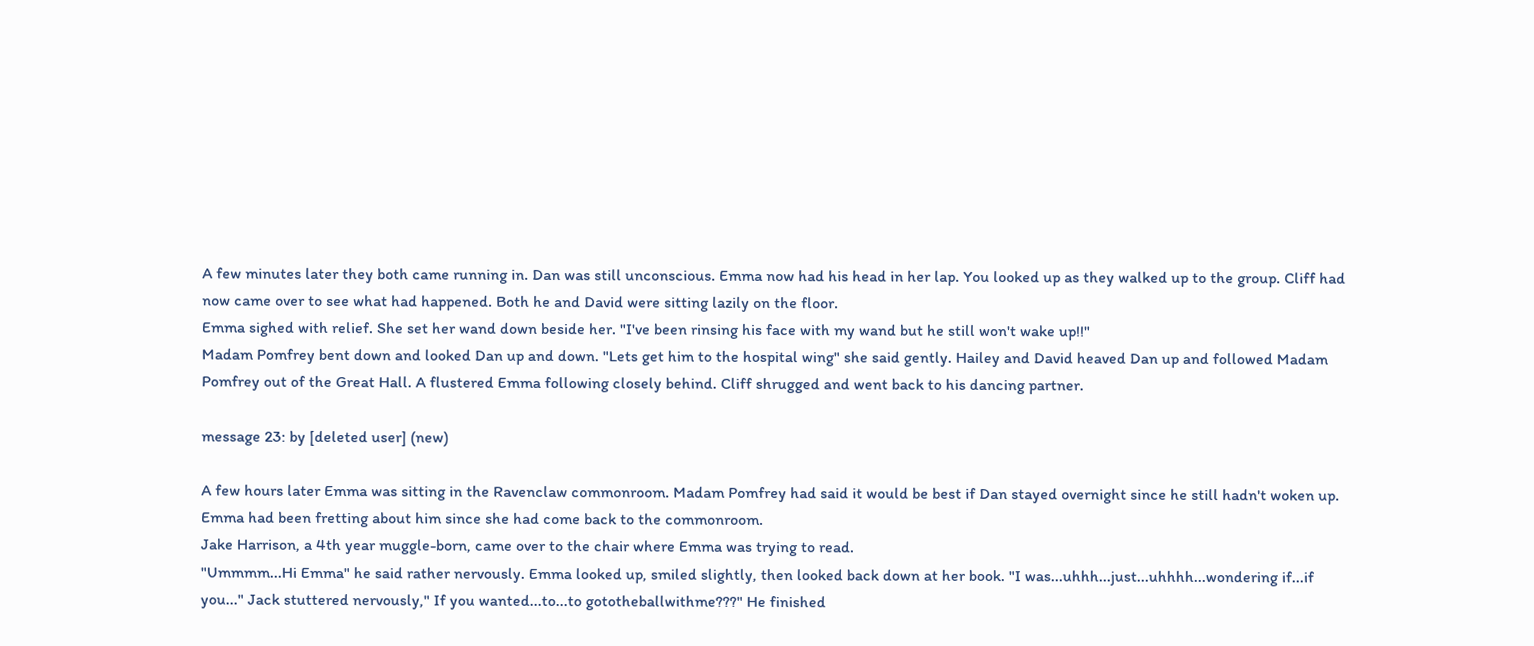A few minutes later they both came running in. Dan was still unconscious. Emma now had his head in her lap. You looked up as they walked up to the group. Cliff had now came over to see what had happened. Both he and David were sitting lazily on the floor.
Emma sighed with relief. She set her wand down beside her. "I've been rinsing his face with my wand but he still won't wake up!!"
Madam Pomfrey bent down and looked Dan up and down. "Lets get him to the hospital wing" she said gently. Hailey and David heaved Dan up and followed Madam Pomfrey out of the Great Hall. A flustered Emma following closely behind. Cliff shrugged and went back to his dancing partner.

message 23: by [deleted user] (new)

A few hours later Emma was sitting in the Ravenclaw commonroom. Madam Pomfrey had said it would be best if Dan stayed overnight since he still hadn't woken up. Emma had been fretting about him since she had come back to the commonroom.
Jake Harrison, a 4th year muggle-born, came over to the chair where Emma was trying to read.
"Ummmm...Hi Emma" he said rather nervously. Emma looked up, smiled slightly, then looked back down at her book. "I was...uhhh...just...uhhhh...wondering if...if you..." Jack stuttered nervously," If you wanted...to...to gototheballwithme???" He finished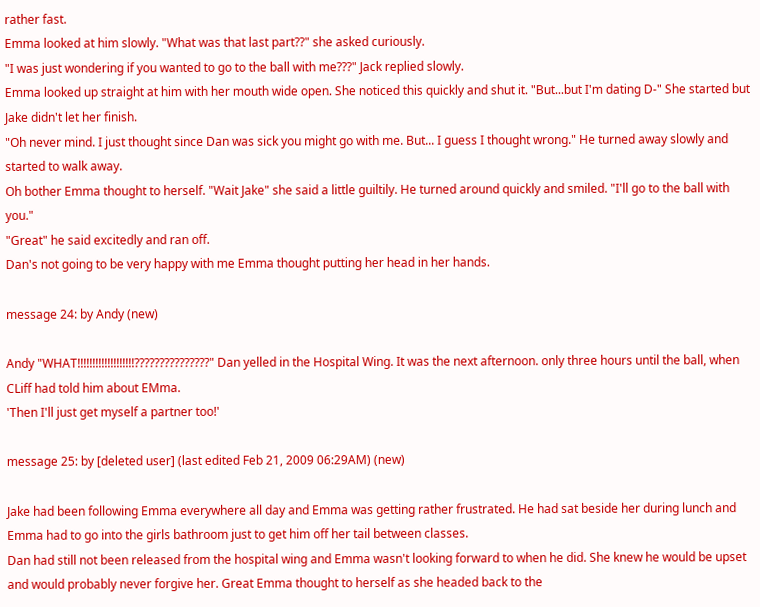rather fast.
Emma looked at him slowly. "What was that last part??" she asked curiously.
"I was just wondering if you wanted to go to the ball with me???" Jack replied slowly.
Emma looked up straight at him with her mouth wide open. She noticed this quickly and shut it. "But...but I'm dating D-" She started but Jake didn't let her finish.
"Oh never mind. I just thought since Dan was sick you might go with me. But... I guess I thought wrong." He turned away slowly and started to walk away.
Oh bother Emma thought to herself. "Wait Jake" she said a little guiltily. He turned around quickly and smiled. "I'll go to the ball with you."
"Great" he said excitedly and ran off.
Dan's not going to be very happy with me Emma thought putting her head in her hands.

message 24: by Andy (new)

Andy "WHAT!!!!!!!!!!!!!!!!!!!???????????????" Dan yelled in the Hospital Wing. It was the next afternoon. only three hours until the ball, when CLiff had told him about EMma.
'Then I'll just get myself a partner too!'

message 25: by [deleted user] (last edited Feb 21, 2009 06:29AM) (new)

Jake had been following Emma everywhere all day and Emma was getting rather frustrated. He had sat beside her during lunch and Emma had to go into the girls bathroom just to get him off her tail between classes.
Dan had still not been released from the hospital wing and Emma wasn't looking forward to when he did. She knew he would be upset and would probably never forgive her. Great Emma thought to herself as she headed back to the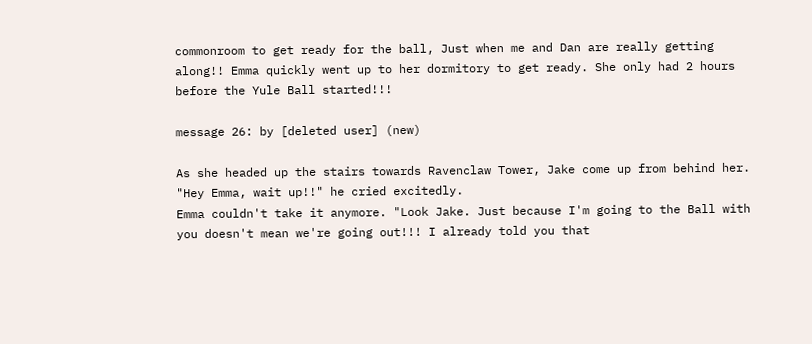commonroom to get ready for the ball, Just when me and Dan are really getting along!! Emma quickly went up to her dormitory to get ready. She only had 2 hours before the Yule Ball started!!!

message 26: by [deleted user] (new)

As she headed up the stairs towards Ravenclaw Tower, Jake come up from behind her. "Hey Emma, wait up!!" he cried excitedly.
Emma couldn't take it anymore. "Look Jake. Just because I'm going to the Ball with you doesn't mean we're going out!!! I already told you that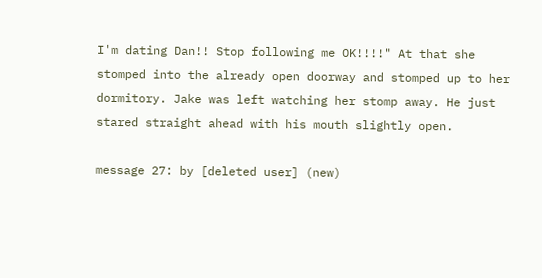I'm dating Dan!! Stop following me OK!!!!" At that she stomped into the already open doorway and stomped up to her dormitory. Jake was left watching her stomp away. He just stared straight ahead with his mouth slightly open.

message 27: by [deleted user] (new)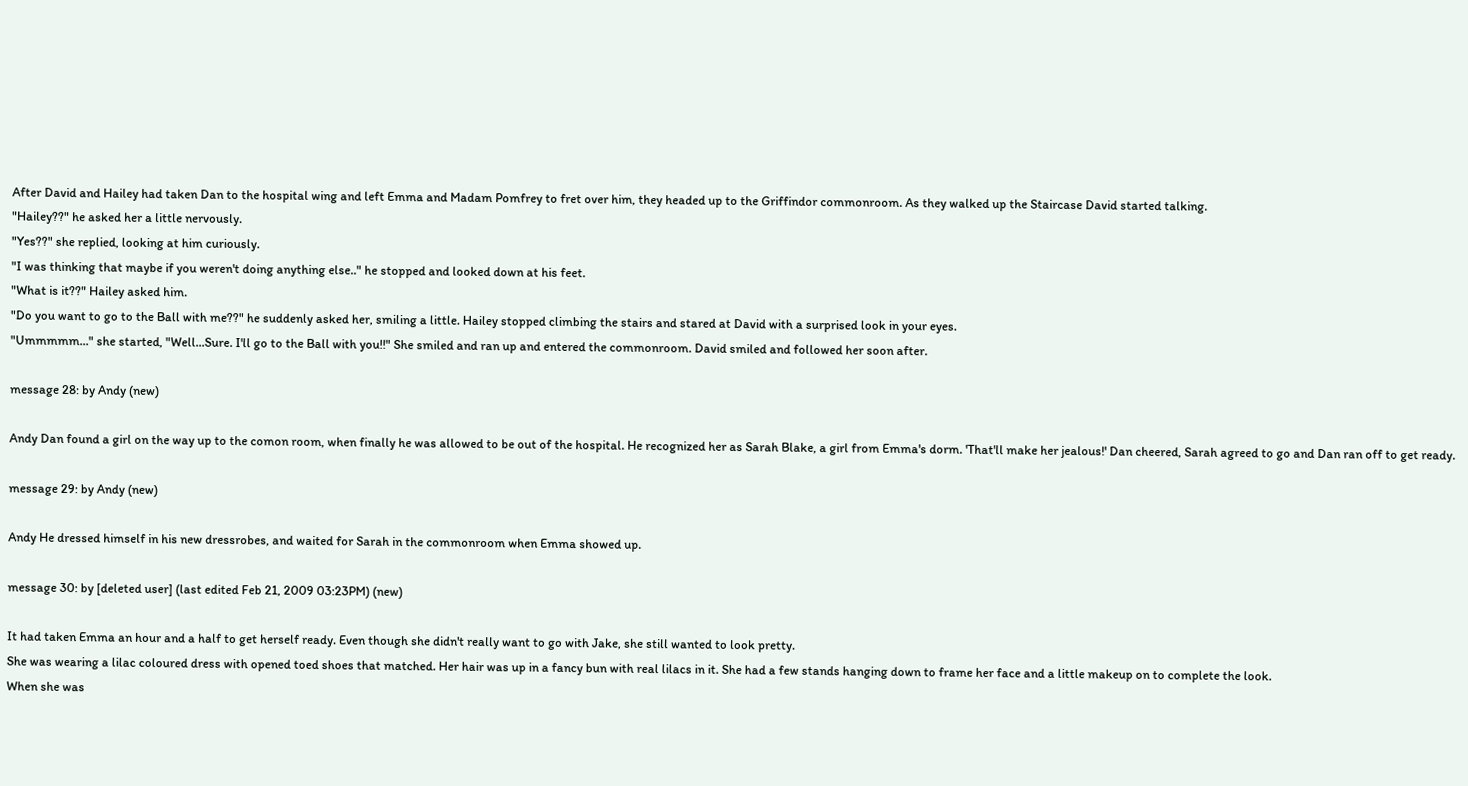After David and Hailey had taken Dan to the hospital wing and left Emma and Madam Pomfrey to fret over him, they headed up to the Griffindor commonroom. As they walked up the Staircase David started talking.
"Hailey??" he asked her a little nervously.
"Yes??" she replied, looking at him curiously.
"I was thinking that maybe if you weren't doing anything else.." he stopped and looked down at his feet.
"What is it??" Hailey asked him.
"Do you want to go to the Ball with me??" he suddenly asked her, smiling a little. Hailey stopped climbing the stairs and stared at David with a surprised look in your eyes.
"Ummmmm..." she started, "Well...Sure. I'll go to the Ball with you!!" She smiled and ran up and entered the commonroom. David smiled and followed her soon after.

message 28: by Andy (new)

Andy Dan found a girl on the way up to the comon room, when finally he was allowed to be out of the hospital. He recognized her as Sarah Blake, a girl from Emma's dorm. 'That'll make her jealous!' Dan cheered, Sarah agreed to go and Dan ran off to get ready.

message 29: by Andy (new)

Andy He dressed himself in his new dressrobes, and waited for Sarah in the commonroom when Emma showed up.

message 30: by [deleted user] (last edited Feb 21, 2009 03:23PM) (new)

It had taken Emma an hour and a half to get herself ready. Even though she didn't really want to go with Jake, she still wanted to look pretty.
She was wearing a lilac coloured dress with opened toed shoes that matched. Her hair was up in a fancy bun with real lilacs in it. She had a few stands hanging down to frame her face and a little makeup on to complete the look.
When she was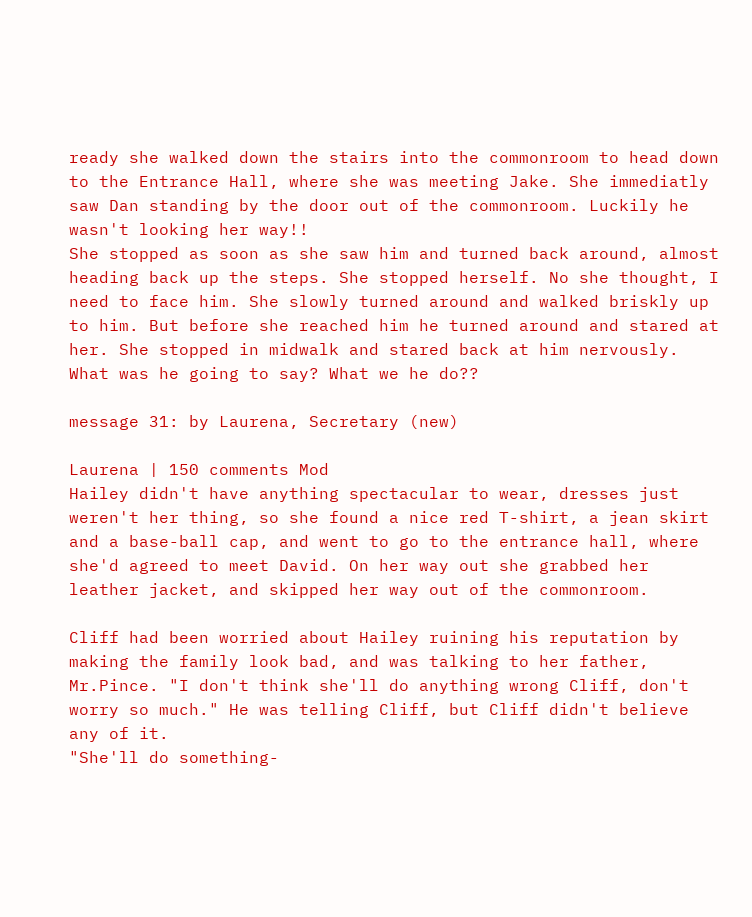ready she walked down the stairs into the commonroom to head down to the Entrance Hall, where she was meeting Jake. She immediatly saw Dan standing by the door out of the commonroom. Luckily he wasn't looking her way!!
She stopped as soon as she saw him and turned back around, almost heading back up the steps. She stopped herself. No she thought, I need to face him. She slowly turned around and walked briskly up to him. But before she reached him he turned around and stared at her. She stopped in midwalk and stared back at him nervously. What was he going to say? What we he do??

message 31: by Laurena, Secretary (new)

Laurena | 150 comments Mod
Hailey didn't have anything spectacular to wear, dresses just weren't her thing, so she found a nice red T-shirt, a jean skirt and a base-ball cap, and went to go to the entrance hall, where she'd agreed to meet David. On her way out she grabbed her leather jacket, and skipped her way out of the commonroom.

Cliff had been worried about Hailey ruining his reputation by making the family look bad, and was talking to her father, Mr.Pince. "I don't think she'll do anything wrong Cliff, don't worry so much." He was telling Cliff, but Cliff didn't believe any of it.
"She'll do something-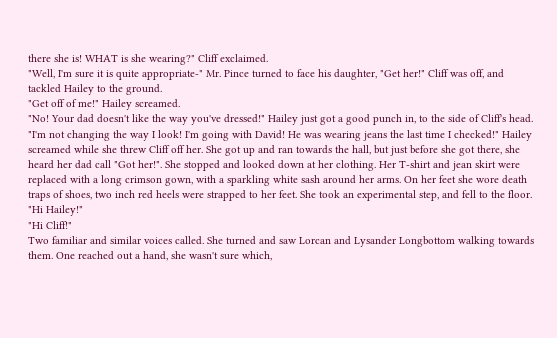there she is! WHAT is she wearing?" Cliff exclaimed.
"Well, I'm sure it is quite appropriate-" Mr. Pince turned to face his daughter, "Get her!" Cliff was off, and tackled Hailey to the ground.
"Get off of me!" Hailey screamed.
"No! Your dad doesn't like the way you've dressed!" Hailey just got a good punch in, to the side of Cliff's head.
"I'm not changing the way I look! I'm going with David! He was wearing jeans the last time I checked!" Hailey screamed while she threw Cliff off her. She got up and ran towards the hall, but just before she got there, she heard her dad call "Got her!". She stopped and looked down at her clothing. Her T-shirt and jean skirt were replaced with a long crimson gown, with a sparkling white sash around her arms. On her feet she wore death traps of shoes, two inch red heels were strapped to her feet. She took an experimental step, and fell to the floor.
"Hi Hailey!"
"Hi Cliff!"
Two familiar and similar voices called. She turned and saw Lorcan and Lysander Longbottom walking towards them. One reached out a hand, she wasn't sure which,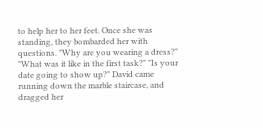to help her to her feet. Once she was standing, they bombarded her with questions. "Why are you wearing a dress?" "What was it like in the first task?" "Is your date going to show up?" David came running down the marble staircase, and dragged her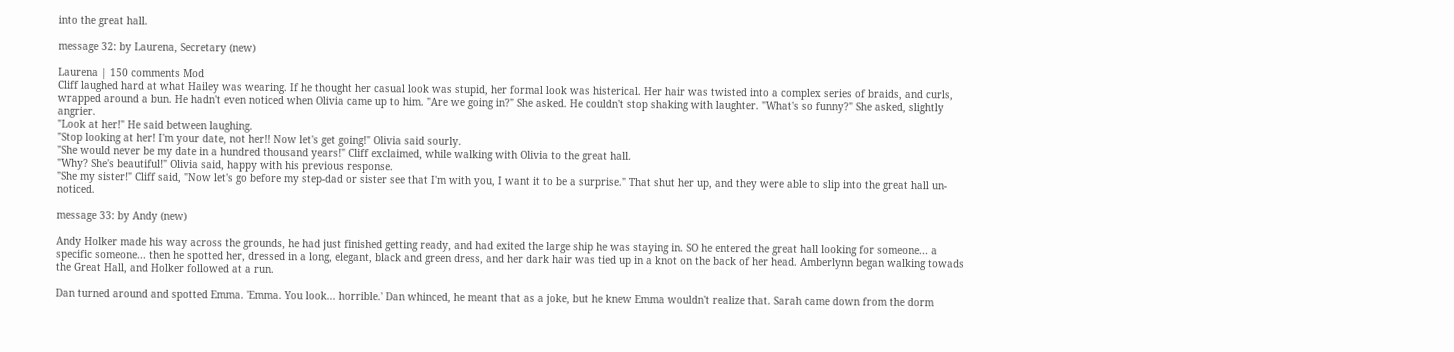into the great hall.

message 32: by Laurena, Secretary (new)

Laurena | 150 comments Mod
Cliff laughed hard at what Hailey was wearing. If he thought her casual look was stupid, her formal look was histerical. Her hair was twisted into a complex series of braids, and curls, wrapped around a bun. He hadn't even noticed when Olivia came up to him. "Are we going in?" She asked. He couldn't stop shaking with laughter. "What's so funny?" She asked, slightly angrier.
"Look at her!" He said between laughing.
"Stop looking at her! I'm your date, not her!! Now let's get going!" Olivia said sourly.
"She would never be my date in a hundred thousand years!" Cliff exclaimed, while walking with Olivia to the great hall.
"Why? She's beautiful!" Olivia said, happy with his previous response.
"She my sister!" Cliff said, "Now let's go before my step-dad or sister see that I'm with you, I want it to be a surprise." That shut her up, and they were able to slip into the great hall un-noticed.

message 33: by Andy (new)

Andy Holker made his way across the grounds, he had just finished getting ready, and had exited the large ship he was staying in. SO he entered the great hall looking for someone... a specific someone... then he spotted her, dressed in a long, elegant, black and green dress, and her dark hair was tied up in a knot on the back of her head. Amberlynn began walking towads the Great Hall, and Holker followed at a run.

Dan turned around and spotted Emma. 'Emma. You look... horrible.' Dan whinced, he meant that as a joke, but he knew Emma wouldn't realize that. Sarah came down from the dorm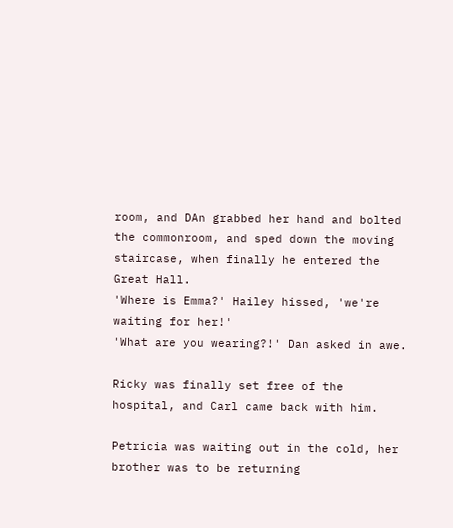room, and DAn grabbed her hand and bolted the commonroom, and sped down the moving staircase, when finally he entered the Great Hall.
'Where is Emma?' Hailey hissed, 'we're waiting for her!'
'What are you wearing?!' Dan asked in awe.

Ricky was finally set free of the hospital, and Carl came back with him.

Petricia was waiting out in the cold, her brother was to be returning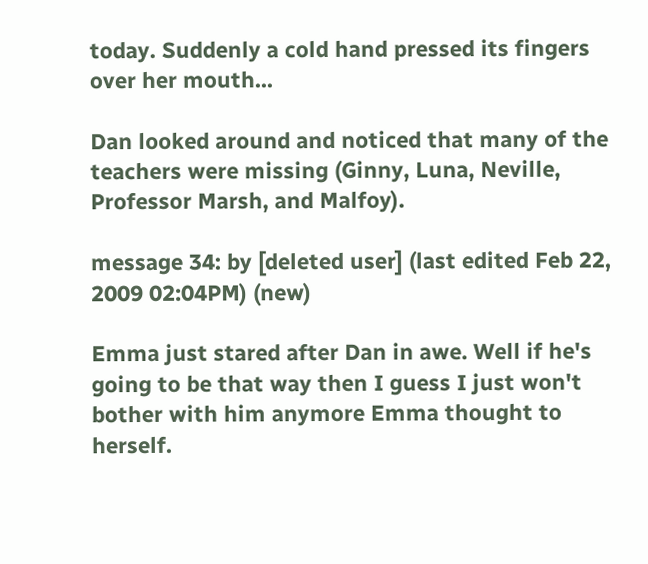today. Suddenly a cold hand pressed its fingers over her mouth...

Dan looked around and noticed that many of the teachers were missing (Ginny, Luna, Neville, Professor Marsh, and Malfoy).

message 34: by [deleted user] (last edited Feb 22, 2009 02:04PM) (new)

Emma just stared after Dan in awe. Well if he's going to be that way then I guess I just won't bother with him anymore Emma thought to herself.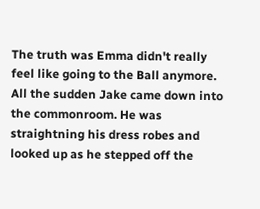The truth was Emma didn't really feel like going to the Ball anymore. All the sudden Jake came down into the commonroom. He was straightning his dress robes and looked up as he stepped off the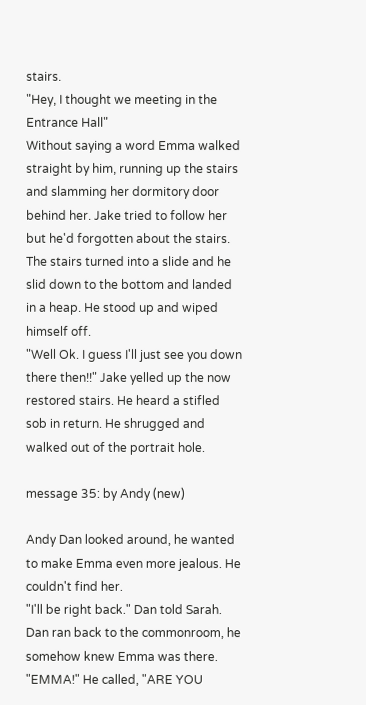stairs.
"Hey, I thought we meeting in the Entrance Hall"
Without saying a word Emma walked straight by him, running up the stairs and slamming her dormitory door behind her. Jake tried to follow her but he'd forgotten about the stairs. The stairs turned into a slide and he slid down to the bottom and landed in a heap. He stood up and wiped himself off.
"Well Ok. I guess I'll just see you down there then!!" Jake yelled up the now restored stairs. He heard a stifled sob in return. He shrugged and walked out of the portrait hole.

message 35: by Andy (new)

Andy Dan looked around, he wanted to make Emma even more jealous. He couldn't find her.
"I'll be right back." Dan told Sarah.
Dan ran back to the commonroom, he somehow knew Emma was there.
"EMMA!" He called, "ARE YOU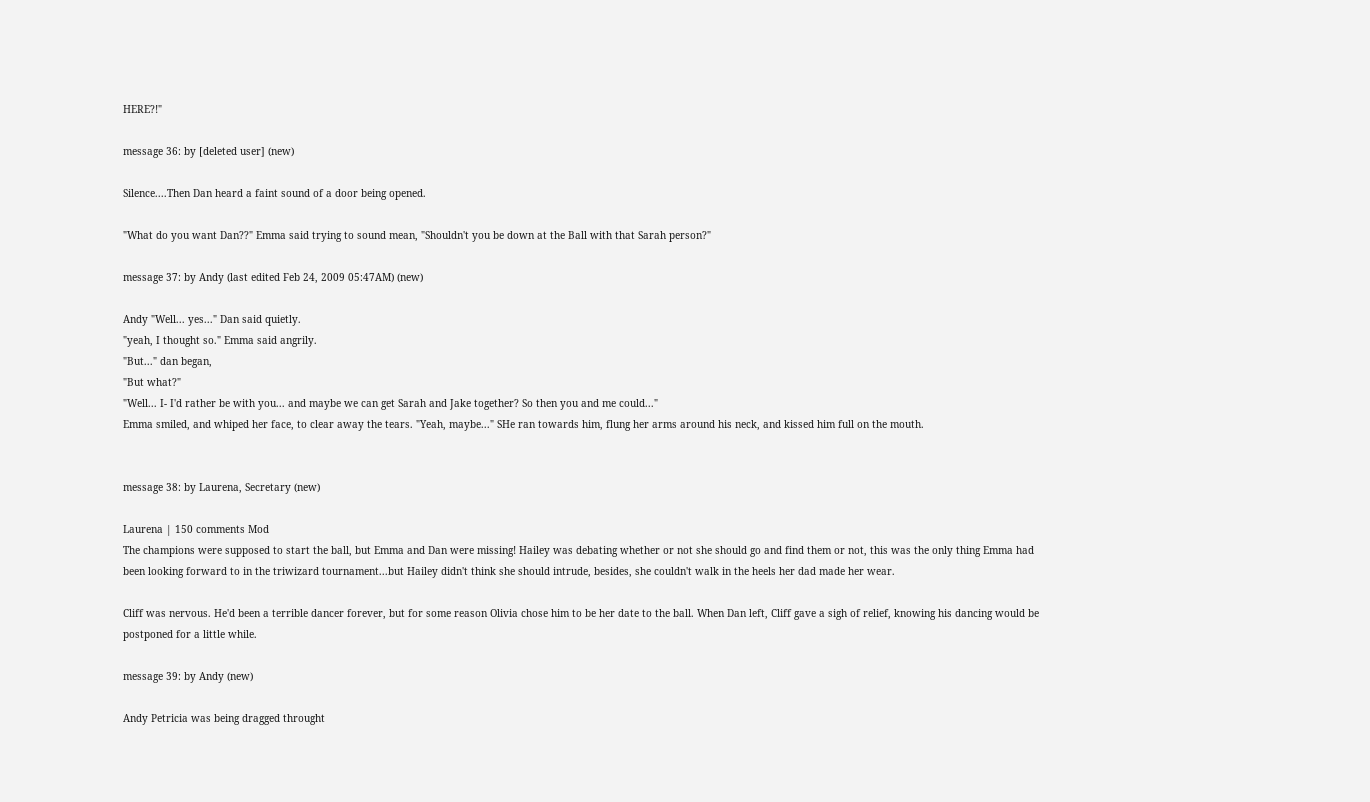HERE?!"

message 36: by [deleted user] (new)

Silence....Then Dan heard a faint sound of a door being opened.

"What do you want Dan??" Emma said trying to sound mean, "Shouldn't you be down at the Ball with that Sarah person?"

message 37: by Andy (last edited Feb 24, 2009 05:47AM) (new)

Andy "Well... yes..." Dan said quietly.
"yeah, I thought so." Emma said angrily.
"But..." dan began,
"But what?"
"Well... I- I'd rather be with you... and maybe we can get Sarah and Jake together? So then you and me could..."
Emma smiled, and whiped her face, to clear away the tears. "Yeah, maybe..." SHe ran towards him, flung her arms around his neck, and kissed him full on the mouth.


message 38: by Laurena, Secretary (new)

Laurena | 150 comments Mod
The champions were supposed to start the ball, but Emma and Dan were missing! Hailey was debating whether or not she should go and find them or not, this was the only thing Emma had been looking forward to in the triwizard tournament...but Hailey didn't think she should intrude, besides, she couldn't walk in the heels her dad made her wear.

Cliff was nervous. He'd been a terrible dancer forever, but for some reason Olivia chose him to be her date to the ball. When Dan left, Cliff gave a sigh of relief, knowing his dancing would be postponed for a little while.

message 39: by Andy (new)

Andy Petricia was being dragged throught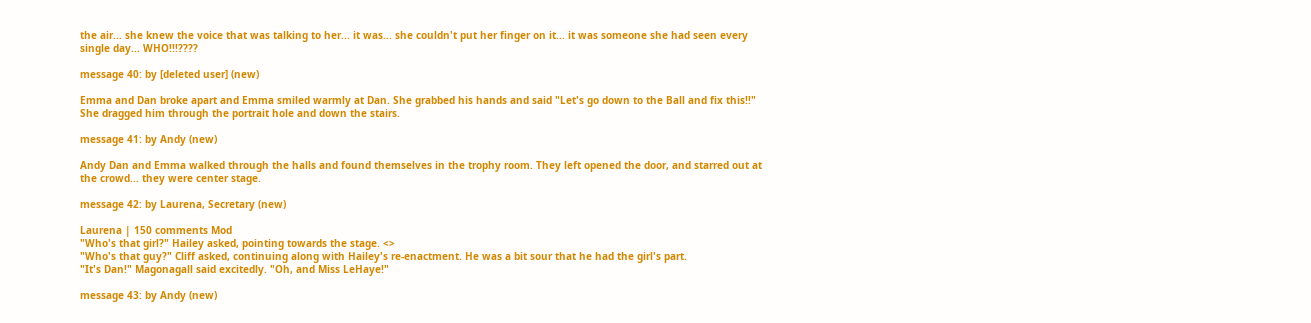the air... she knew the voice that was talking to her... it was... she couldn't put her finger on it... it was someone she had seen every single day... WHO!!!????

message 40: by [deleted user] (new)

Emma and Dan broke apart and Emma smiled warmly at Dan. She grabbed his hands and said "Let's go down to the Ball and fix this!!" She dragged him through the portrait hole and down the stairs.

message 41: by Andy (new)

Andy Dan and Emma walked through the halls and found themselves in the trophy room. They left opened the door, and starred out at the crowd... they were center stage.

message 42: by Laurena, Secretary (new)

Laurena | 150 comments Mod
"Who's that girl?" Hailey asked, pointing towards the stage. <>
"Who's that guy?" Cliff asked, continuing along with Hailey's re-enactment. He was a bit sour that he had the girl's part.
"It's Dan!" Magonagall said excitedly. "Oh, and Miss LeHaye!"

message 43: by Andy (new)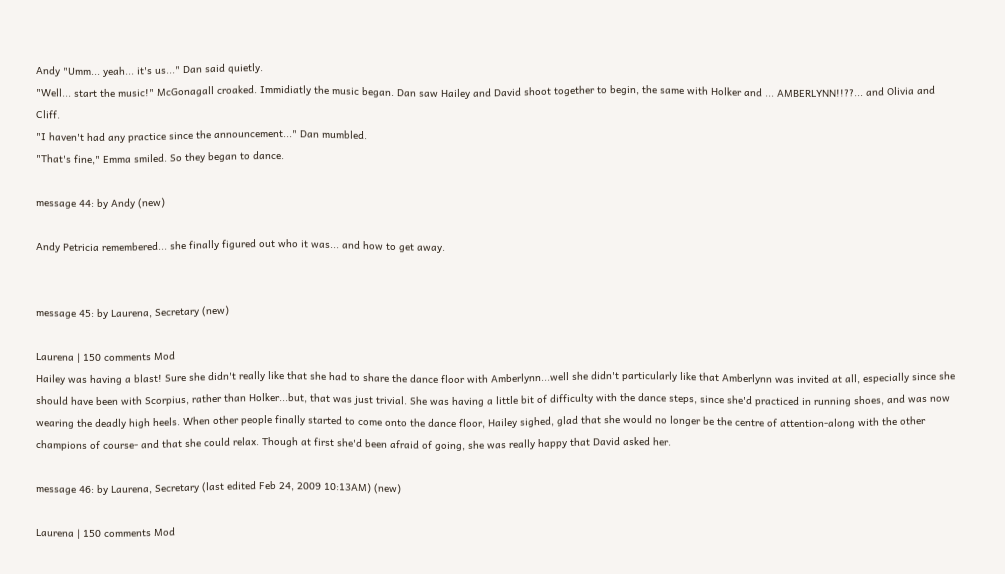Andy "Umm... yeah... it's us..." Dan said quietly.
"Well... start the music!" McGonagall croaked. Immidiatly the music began. Dan saw Hailey and David shoot together to begin, the same with Holker and ... AMBERLYNN!!??... and Olivia and Cliff.
"I haven't had any practice since the announcement..." Dan mumbled.
"That's fine," Emma smiled. So they began to dance.

message 44: by Andy (new)

Andy Petricia remembered... she finally figured out who it was... and how to get away.


message 45: by Laurena, Secretary (new)

Laurena | 150 comments Mod
Hailey was having a blast! Sure she didn't really like that she had to share the dance floor with Amberlynn...well she didn't particularly like that Amberlynn was invited at all, especially since she should have been with Scorpius, rather than Holker...but, that was just trivial. She was having a little bit of difficulty with the dance steps, since she'd practiced in running shoes, and was now wearing the deadly high heels. When other people finally started to come onto the dance floor, Hailey sighed, glad that she would no longer be the centre of attention-along with the other champions of course- and that she could relax. Though at first she'd been afraid of going, she was really happy that David asked her.

message 46: by Laurena, Secretary (last edited Feb 24, 2009 10:13AM) (new)

Laurena | 150 comments Mod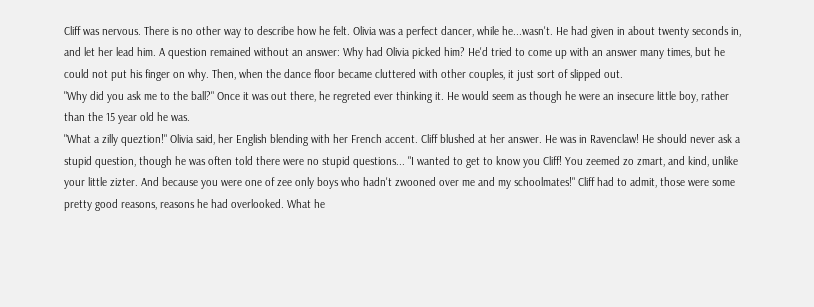Cliff was nervous. There is no other way to describe how he felt. Olivia was a perfect dancer, while he...wasn't. He had given in about twenty seconds in, and let her lead him. A question remained without an answer: Why had Olivia picked him? He'd tried to come up with an answer many times, but he could not put his finger on why. Then, when the dance floor became cluttered with other couples, it just sort of slipped out.
"Why did you ask me to the ball?" Once it was out there, he regreted ever thinking it. He would seem as though he were an insecure little boy, rather than the 15 year old he was.
"What a zilly queztion!" Olivia said, her English blending with her French accent. Cliff blushed at her answer. He was in Ravenclaw! He should never ask a stupid question, though he was often told there were no stupid questions... "I wanted to get to know you Cliff! You zeemed zo zmart, and kind, unlike your little zizter. And because you were one of zee only boys who hadn't zwooned over me and my schoolmates!" Cliff had to admit, those were some pretty good reasons, reasons he had overlooked. What he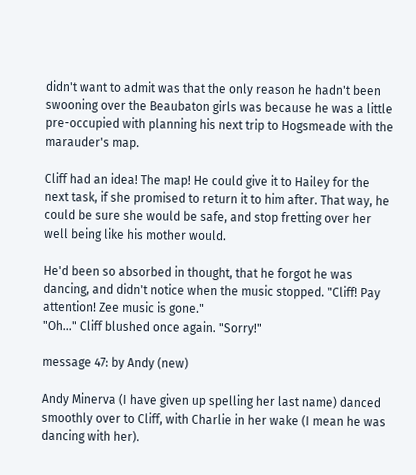didn't want to admit was that the only reason he hadn't been swooning over the Beaubaton girls was because he was a little pre-occupied with planning his next trip to Hogsmeade with the marauder's map.

Cliff had an idea! The map! He could give it to Hailey for the next task, if she promised to return it to him after. That way, he could be sure she would be safe, and stop fretting over her well being like his mother would.

He'd been so absorbed in thought, that he forgot he was dancing, and didn't notice when the music stopped. "Cliff! Pay attention! Zee music is gone."
"Oh..." Cliff blushed once again. "Sorry!"

message 47: by Andy (new)

Andy Minerva (I have given up spelling her last name) danced smoothly over to Cliff, with Charlie in her wake (I mean he was dancing with her).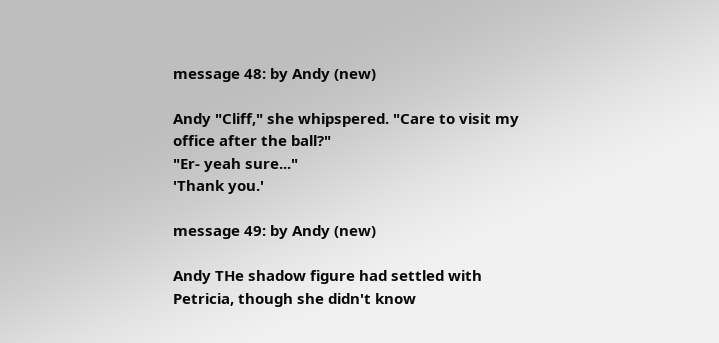message 48: by Andy (new)

Andy "Cliff," she whipspered. "Care to visit my office after the ball?"
"Er- yeah sure..."
'Thank you.'

message 49: by Andy (new)

Andy THe shadow figure had settled with Petricia, though she didn't know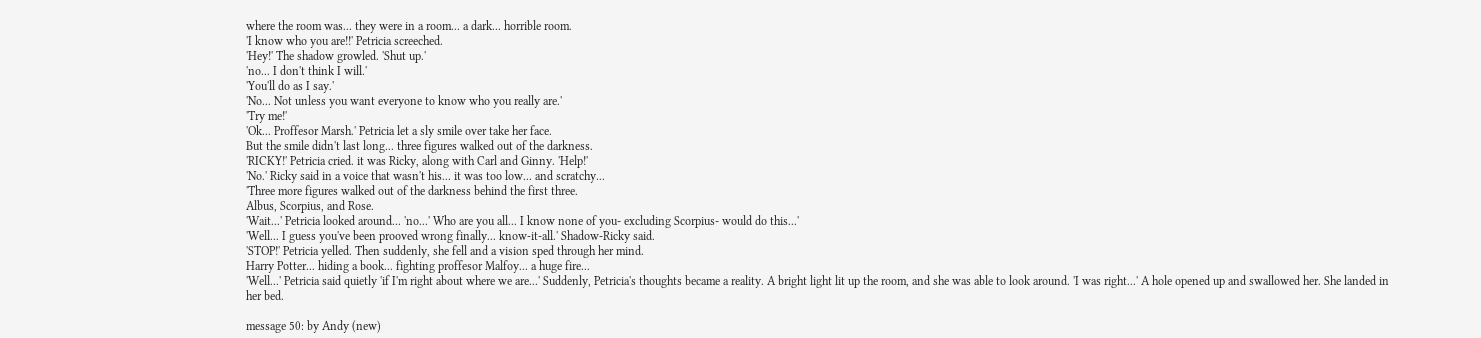where the room was... they were in a room... a dark... horrible room.
'I know who you are!!' Petricia screeched.
'Hey!' The shadow growled. 'Shut up.'
'no... I don't think I will.'
'You'll do as I say.'
'No... Not unless you want everyone to know who you really are.'
'Try me!'
'Ok... Proffesor Marsh.' Petricia let a sly smile over take her face.
But the smile didn't last long... three figures walked out of the darkness.
'RICKY!' Petricia cried. it was Ricky, along with Carl and Ginny. 'Help!'
'No.' Ricky said in a voice that wasn't his... it was too low... and scratchy...
'Three more figures walked out of the darkness behind the first three.
Albus, Scorpius, and Rose.
'Wait...' Petricia looked around... 'no...' Who are you all... I know none of you- excluding Scorpius- would do this...'
'Well... I guess you've been prooved wrong finally... know-it-all.' Shadow-Ricky said.
'STOP!' Petricia yelled. Then suddenly, she fell and a vision sped through her mind.
Harry Potter... hiding a book... fighting proffesor Malfoy... a huge fire...
'Well...' Petricia said quietly 'if I'm right about where we are...' Suddenly, Petricia's thoughts became a reality. A bright light lit up the room, and she was able to look around. 'I was right...' A hole opened up and swallowed her. She landed in her bed.

message 50: by Andy (new)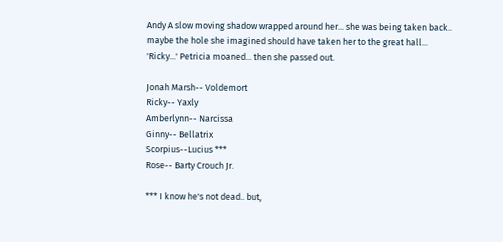Andy A slow moving shadow wrapped around her... she was being taken back.. maybe the hole she imagined should have taken her to the great hall...
'Ricky...' Petricia moaned... then she passed out.

Jonah Marsh-- Voldemort
Ricky-- Yaxly
Amberlynn-- Narcissa
Ginny-- Bellatrix
Scorpius--Lucius ***
Rose-- Barty Crouch Jr.

*** I know he's not dead.. but,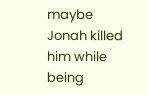maybe Jonah killed him while being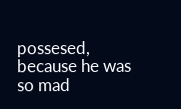possesed, because he was so mad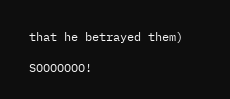that he betrayed them)

SOOOOOOO!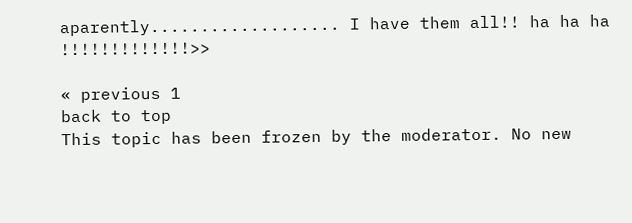aparently................... I have them all!! ha ha ha !!!!!!!!!!!!!>>

« previous 1
back to top
This topic has been frozen by the moderator. No new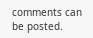comments can be posted.